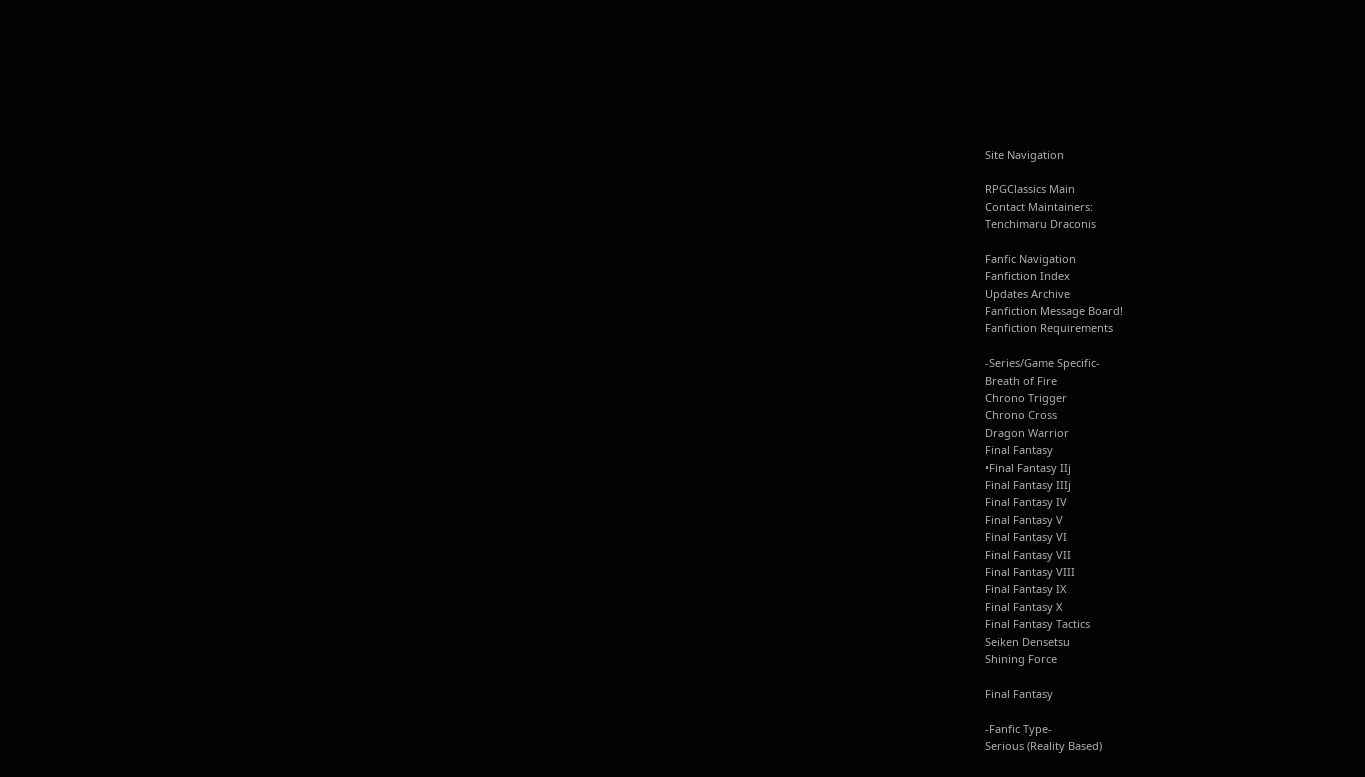Site Navigation

RPGClassics Main
Contact Maintainers:
Tenchimaru Draconis

Fanfic Navigation
Fanfiction Index
Updates Archive
Fanfiction Message Board!
Fanfiction Requirements

-Series/Game Specific-
Breath of Fire
Chrono Trigger
Chrono Cross
Dragon Warrior
Final Fantasy
•Final Fantasy IIj
Final Fantasy IIIj
Final Fantasy IV
Final Fantasy V
Final Fantasy VI
Final Fantasy VII
Final Fantasy VIII
Final Fantasy IX
Final Fantasy X
Final Fantasy Tactics
Seiken Densetsu
Shining Force

Final Fantasy

-Fanfic Type-
Serious (Reality Based)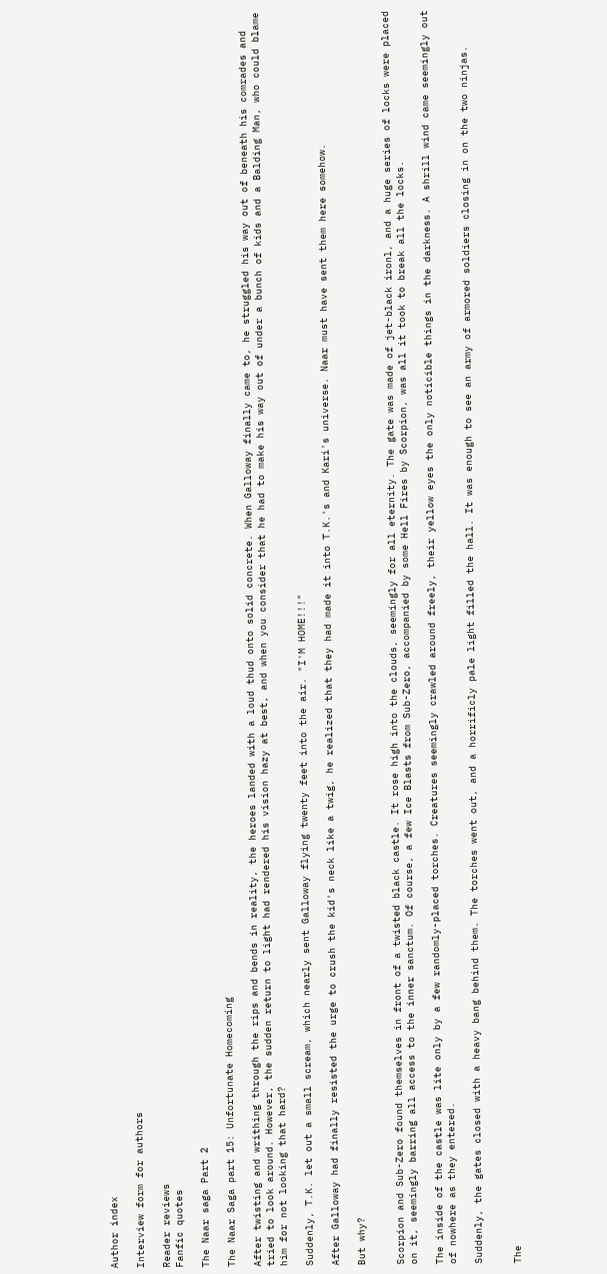Author index

Interview form for authors

Reader reviews
Fanfic quotes

The Naar saga Part 2

The Naar Saga part 15: Unfortunate Homecoming

After twisting and writhing through the rips and bends in reality, the heroes landed with a loud thud onto solid concrete. When Galloway finally came to, he struggled his way out of beneath his comrades and tried to look around. However, the sudden return to light had rendered his vision hazy at best, and when you consider that he had to make his way out of under a bunch of kids and a Balding Man, who could blame him for not looking that hard?

Suddenly, T.K. let out a small scream, which nearly sent Galloway flying twenty feet into the air. "I'M HOME!!!"

After Galloway had finally resisted the urge to crush the kid's neck like a twig, he realized that they had made it into T.K.'s and Kari's universe. Naar must have sent them here somehow.

But why?


Scorpion and Sub-Zero found themselves in front of a twisted black castle. It rose high into the clouds, seemingly for all eternity. The gate was made of jet-black ironl, and a huge series of locks were placed on it, seemingly barring all access to the inner sanctum. Of course, a few Ice Blasts from Sub-Zero, accompanied by some Hell Fires by Scorpion, was all it took to break all the locks.

The inside of the castle was lite only by a few randomly-placed torches. Creatures seemingly crawled around freely, their yellow eyes the only noticible things in the darkness. A shrill wind came seemingly out of nowhere as they entered.

Suddenly, the gates closed with a heavy bang behind them. The torches went out, and a horrificly pale light filled the hall. It was enough to see an army of armored soldiers closing in on the two ninjas.


The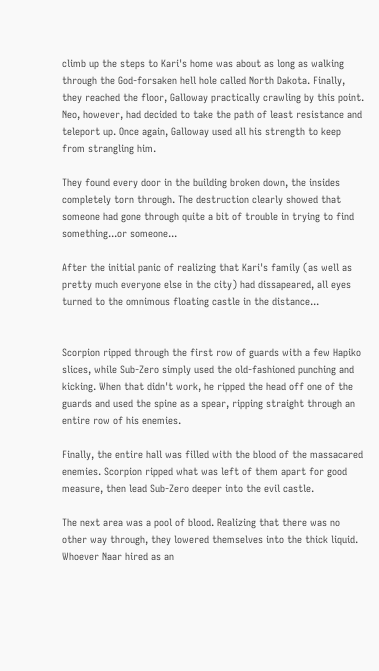climb up the steps to Kari's home was about as long as walking through the God-forsaken hell hole called North Dakota. Finally, they reached the floor, Galloway practically crawling by this point. Neo, however, had decided to take the path of least resistance and teleport up. Once again, Galloway used all his strength to keep from strangling him.

They found every door in the building broken down, the insides completely torn through. The destruction clearly showed that someone had gone through quite a bit of trouble in trying to find something...or someone...

After the initial panic of realizing that Kari's family (as well as pretty much everyone else in the city) had dissapeared, all eyes turned to the omnimous floating castle in the distance...


Scorpion ripped through the first row of guards with a few Hapiko slices, while Sub-Zero simply used the old-fashioned punching and kicking. When that didn't work, he ripped the head off one of the guards and used the spine as a spear, ripping straight through an entire row of his enemies.

Finally, the entire hall was filled with the blood of the massacared enemies. Scorpion ripped what was left of them apart for good measure, then lead Sub-Zero deeper into the evil castle.

The next area was a pool of blood. Realizing that there was no other way through, they lowered themselves into the thick liquid. Whoever Naar hired as an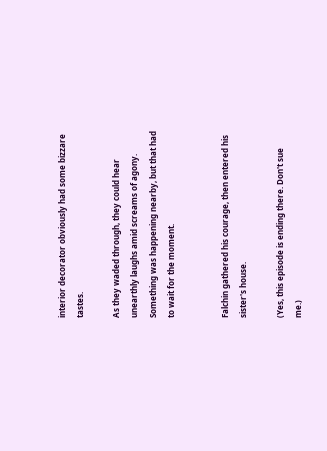interior decorator obviously had some bizzare tastes.

As they waded through, they could hear unearthly laughs amid screams of agony. Something was happening nearby, but that had to wait for the moment.


Falchin gathered his courage, then entered his sister's house.

(Yes, this episode is ending there. Don't sue me.)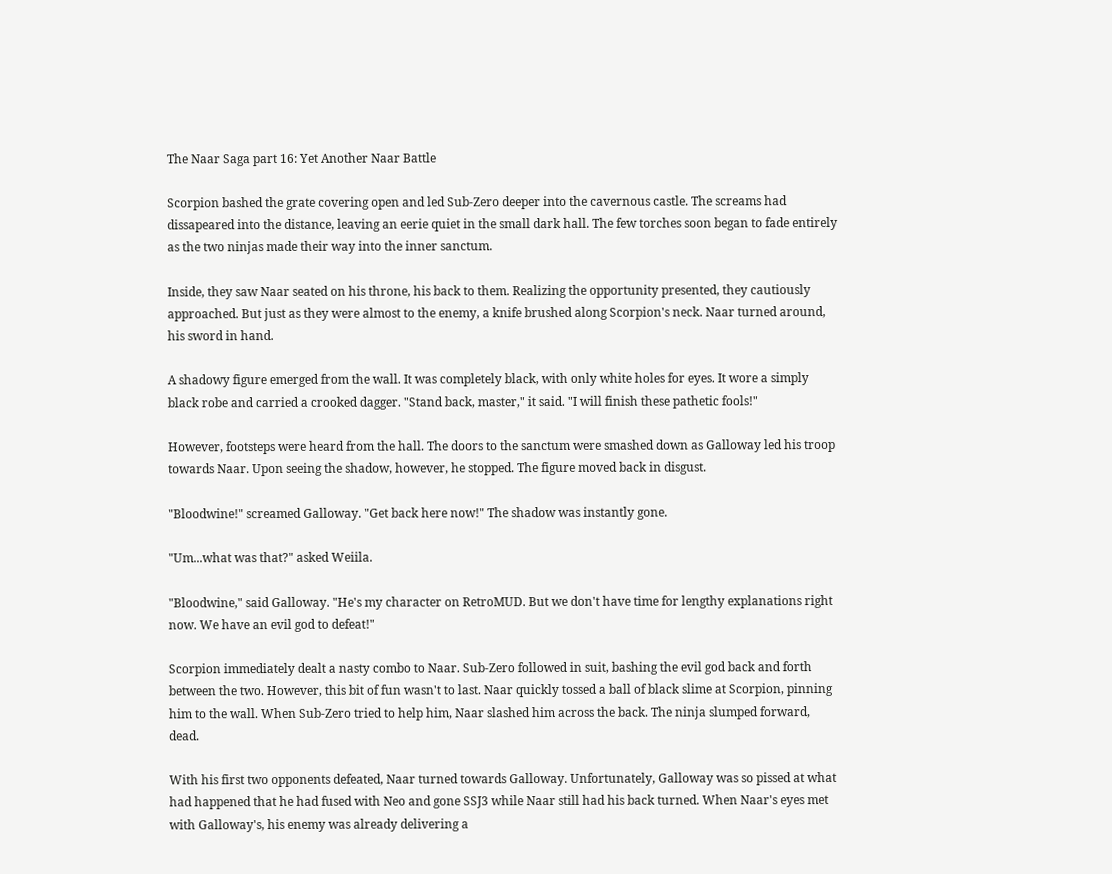The Naar Saga part 16: Yet Another Naar Battle

Scorpion bashed the grate covering open and led Sub-Zero deeper into the cavernous castle. The screams had dissapeared into the distance, leaving an eerie quiet in the small dark hall. The few torches soon began to fade entirely as the two ninjas made their way into the inner sanctum.

Inside, they saw Naar seated on his throne, his back to them. Realizing the opportunity presented, they cautiously approached. But just as they were almost to the enemy, a knife brushed along Scorpion's neck. Naar turned around, his sword in hand.

A shadowy figure emerged from the wall. It was completely black, with only white holes for eyes. It wore a simply black robe and carried a crooked dagger. "Stand back, master," it said. "I will finish these pathetic fools!"

However, footsteps were heard from the hall. The doors to the sanctum were smashed down as Galloway led his troop towards Naar. Upon seeing the shadow, however, he stopped. The figure moved back in disgust.

"Bloodwine!" screamed Galloway. "Get back here now!" The shadow was instantly gone.

"Um...what was that?" asked Weiila.

"Bloodwine," said Galloway. "He's my character on RetroMUD. But we don't have time for lengthy explanations right now. We have an evil god to defeat!"

Scorpion immediately dealt a nasty combo to Naar. Sub-Zero followed in suit, bashing the evil god back and forth between the two. However, this bit of fun wasn't to last. Naar quickly tossed a ball of black slime at Scorpion, pinning him to the wall. When Sub-Zero tried to help him, Naar slashed him across the back. The ninja slumped forward, dead.

With his first two opponents defeated, Naar turned towards Galloway. Unfortunately, Galloway was so pissed at what had happened that he had fused with Neo and gone SSJ3 while Naar still had his back turned. When Naar's eyes met with Galloway's, his enemy was already delivering a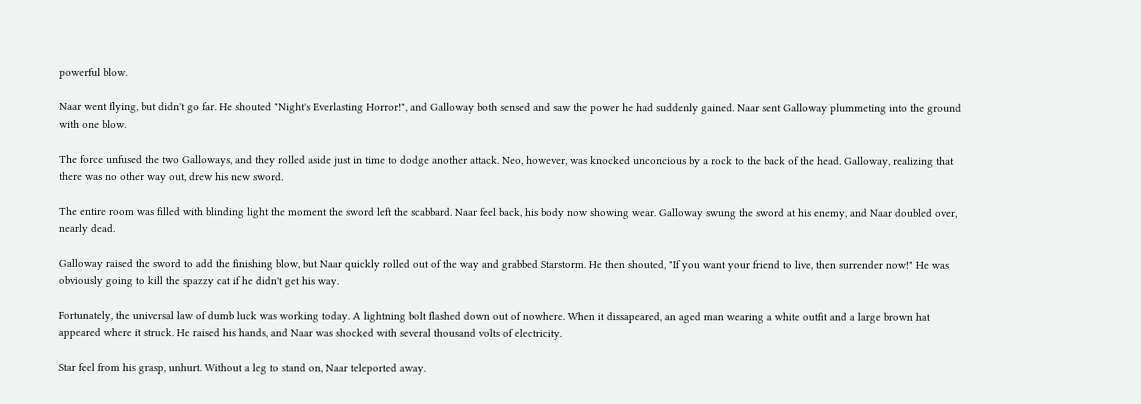powerful blow.

Naar went flying, but didn't go far. He shouted "Night's Everlasting Horror!", and Galloway both sensed and saw the power he had suddenly gained. Naar sent Galloway plummeting into the ground with one blow.

The force unfused the two Galloways, and they rolled aside just in time to dodge another attack. Neo, however, was knocked unconcious by a rock to the back of the head. Galloway, realizing that there was no other way out, drew his new sword.

The entire room was filled with blinding light the moment the sword left the scabbard. Naar feel back, his body now showing wear. Galloway swung the sword at his enemy, and Naar doubled over, nearly dead.

Galloway raised the sword to add the finishing blow, but Naar quickly rolled out of the way and grabbed Starstorm. He then shouted, "If you want your friend to live, then surrender now!" He was obviously going to kill the spazzy cat if he didn't get his way.

Fortunately, the universal law of dumb luck was working today. A lightning bolt flashed down out of nowhere. When it dissapeared, an aged man wearing a white outfit and a large brown hat appeared where it struck. He raised his hands, and Naar was shocked with several thousand volts of electricity.

Star feel from his grasp, unhurt. Without a leg to stand on, Naar teleported away.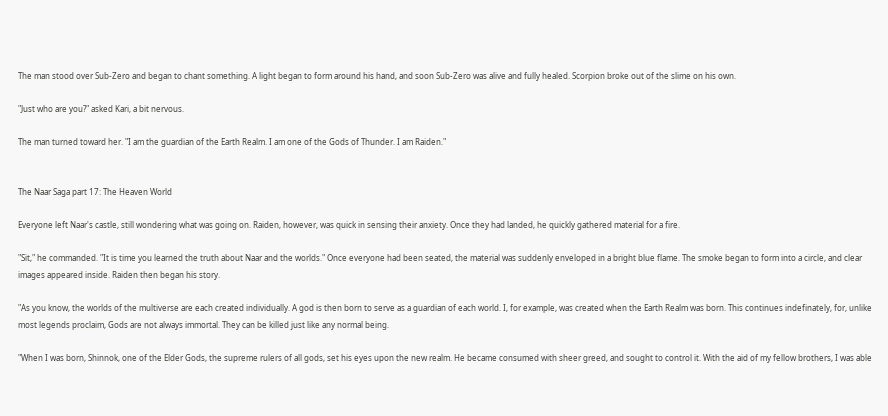The man stood over Sub-Zero and began to chant something. A light began to form around his hand, and soon Sub-Zero was alive and fully healed. Scorpion broke out of the slime on his own.

"Just who are you?" asked Kari, a bit nervous.

The man turned toward her. "I am the guardian of the Earth Realm. I am one of the Gods of Thunder. I am Raiden."


The Naar Saga part 17: The Heaven World

Everyone left Naar's castle, still wondering what was going on. Raiden, however, was quick in sensing their anxiety. Once they had landed, he quickly gathered material for a fire.

"Sit," he commanded. "It is time you learned the truth about Naar and the worlds." Once everyone had been seated, the material was suddenly enveloped in a bright blue flame. The smoke began to form into a circle, and clear images appeared inside. Raiden then began his story.

"As you know, the worlds of the multiverse are each created individually. A god is then born to serve as a guardian of each world. I, for example, was created when the Earth Realm was born. This continues indefinately, for, unlike most legends proclaim, Gods are not always immortal. They can be killed just like any normal being.

"When I was born, Shinnok, one of the Elder Gods, the supreme rulers of all gods, set his eyes upon the new realm. He became consumed with sheer greed, and sought to control it. With the aid of my fellow brothers, I was able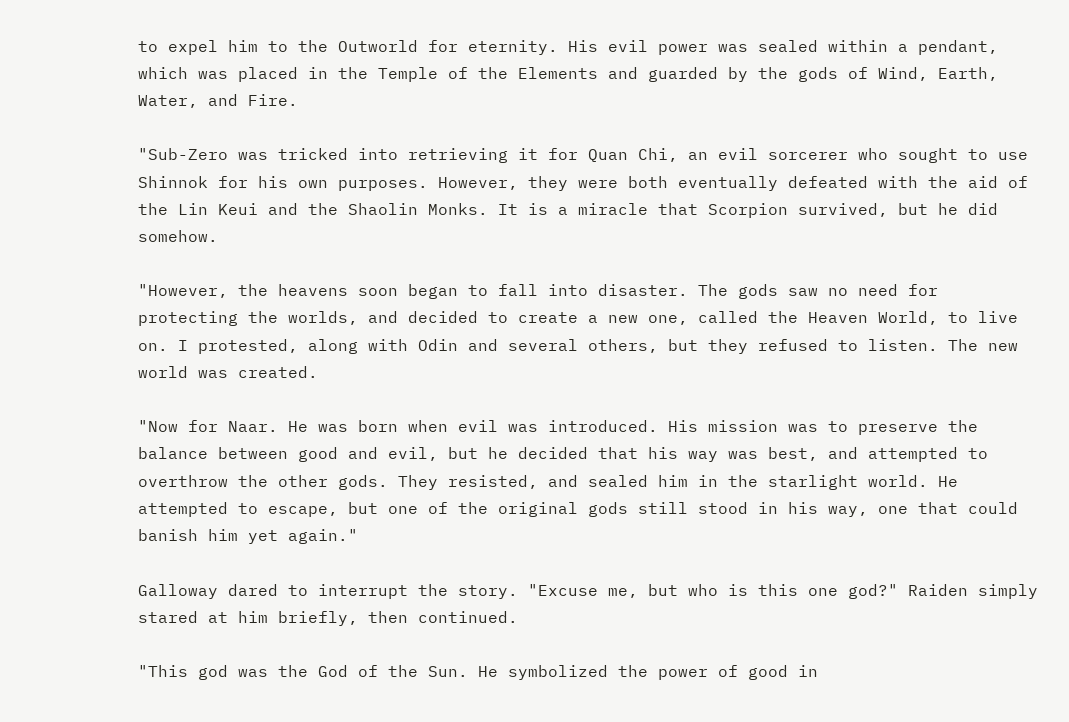to expel him to the Outworld for eternity. His evil power was sealed within a pendant, which was placed in the Temple of the Elements and guarded by the gods of Wind, Earth, Water, and Fire.

"Sub-Zero was tricked into retrieving it for Quan Chi, an evil sorcerer who sought to use Shinnok for his own purposes. However, they were both eventually defeated with the aid of the Lin Keui and the Shaolin Monks. It is a miracle that Scorpion survived, but he did somehow.

"However, the heavens soon began to fall into disaster. The gods saw no need for protecting the worlds, and decided to create a new one, called the Heaven World, to live on. I protested, along with Odin and several others, but they refused to listen. The new world was created.

"Now for Naar. He was born when evil was introduced. His mission was to preserve the balance between good and evil, but he decided that his way was best, and attempted to overthrow the other gods. They resisted, and sealed him in the starlight world. He attempted to escape, but one of the original gods still stood in his way, one that could banish him yet again."

Galloway dared to interrupt the story. "Excuse me, but who is this one god?" Raiden simply stared at him briefly, then continued.

"This god was the God of the Sun. He symbolized the power of good in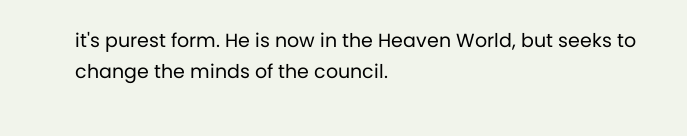it's purest form. He is now in the Heaven World, but seeks to change the minds of the council.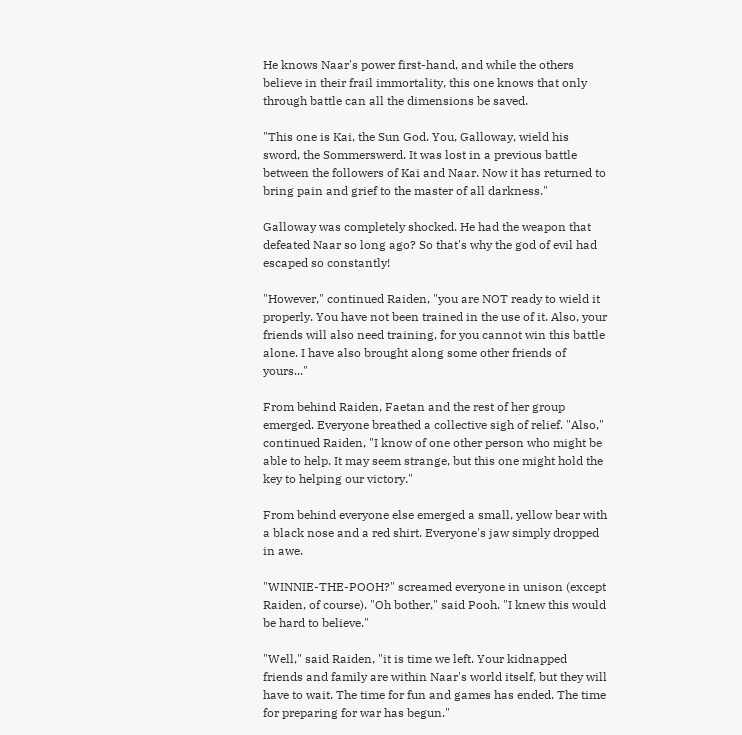He knows Naar's power first-hand, and while the others believe in their frail immortality, this one knows that only through battle can all the dimensions be saved.

"This one is Kai, the Sun God. You, Galloway, wield his sword, the Sommerswerd. It was lost in a previous battle between the followers of Kai and Naar. Now it has returned to bring pain and grief to the master of all darkness."

Galloway was completely shocked. He had the weapon that defeated Naar so long ago? So that's why the god of evil had escaped so constantly!

"However," continued Raiden, "you are NOT ready to wield it properly. You have not been trained in the use of it. Also, your friends will also need training, for you cannot win this battle alone. I have also brought along some other friends of yours..."

From behind Raiden, Faetan and the rest of her group emerged. Everyone breathed a collective sigh of relief. "Also," continued Raiden, "I know of one other person who might be able to help. It may seem strange, but this one might hold the key to helping our victory."

From behind everyone else emerged a small, yellow bear with a black nose and a red shirt. Everyone's jaw simply dropped in awe.

"WINNIE-THE-POOH?" screamed everyone in unison (except Raiden, of course). "Oh bother," said Pooh. "I knew this would be hard to believe."

"Well," said Raiden, "it is time we left. Your kidnapped friends and family are within Naar's world itself, but they will have to wait. The time for fun and games has ended. The time for preparing for war has begun."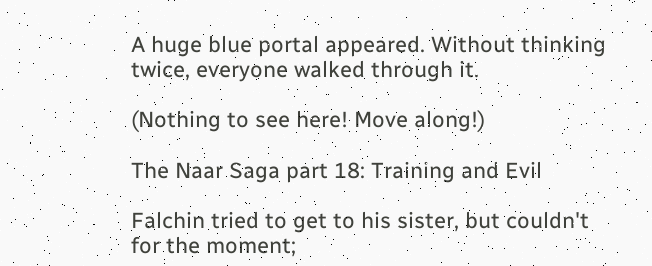A huge blue portal appeared. Without thinking twice, everyone walked through it.

(Nothing to see here! Move along!)

The Naar Saga part 18: Training and Evil

Falchin tried to get to his sister, but couldn't for the moment;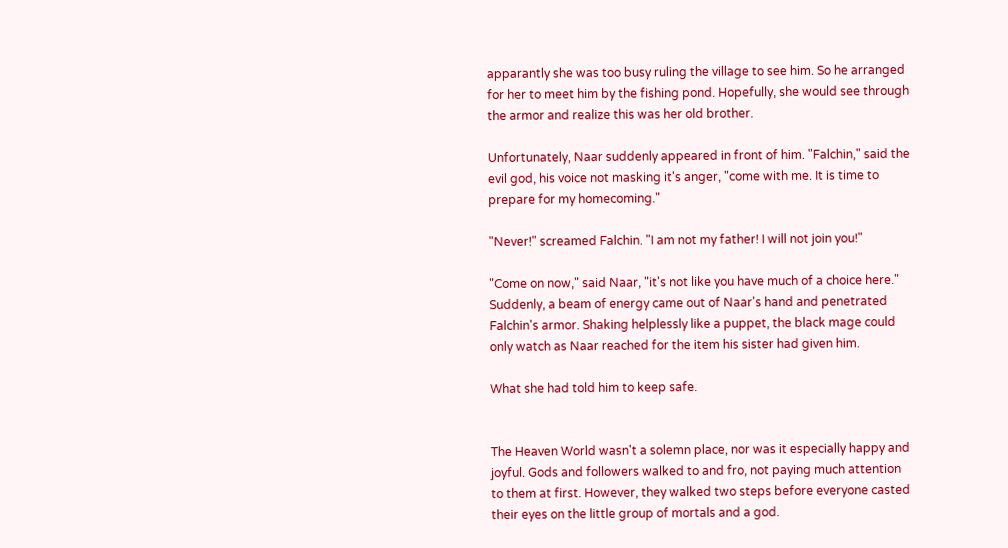apparantly she was too busy ruling the village to see him. So he arranged for her to meet him by the fishing pond. Hopefully, she would see through the armor and realize this was her old brother.

Unfortunately, Naar suddenly appeared in front of him. "Falchin," said the evil god, his voice not masking it's anger, "come with me. It is time to prepare for my homecoming."

"Never!" screamed Falchin. "I am not my father! I will not join you!"

"Come on now," said Naar, "it's not like you have much of a choice here." Suddenly, a beam of energy came out of Naar's hand and penetrated Falchin's armor. Shaking helplessly like a puppet, the black mage could only watch as Naar reached for the item his sister had given him.

What she had told him to keep safe.


The Heaven World wasn't a solemn place, nor was it especially happy and joyful. Gods and followers walked to and fro, not paying much attention to them at first. However, they walked two steps before everyone casted their eyes on the little group of mortals and a god.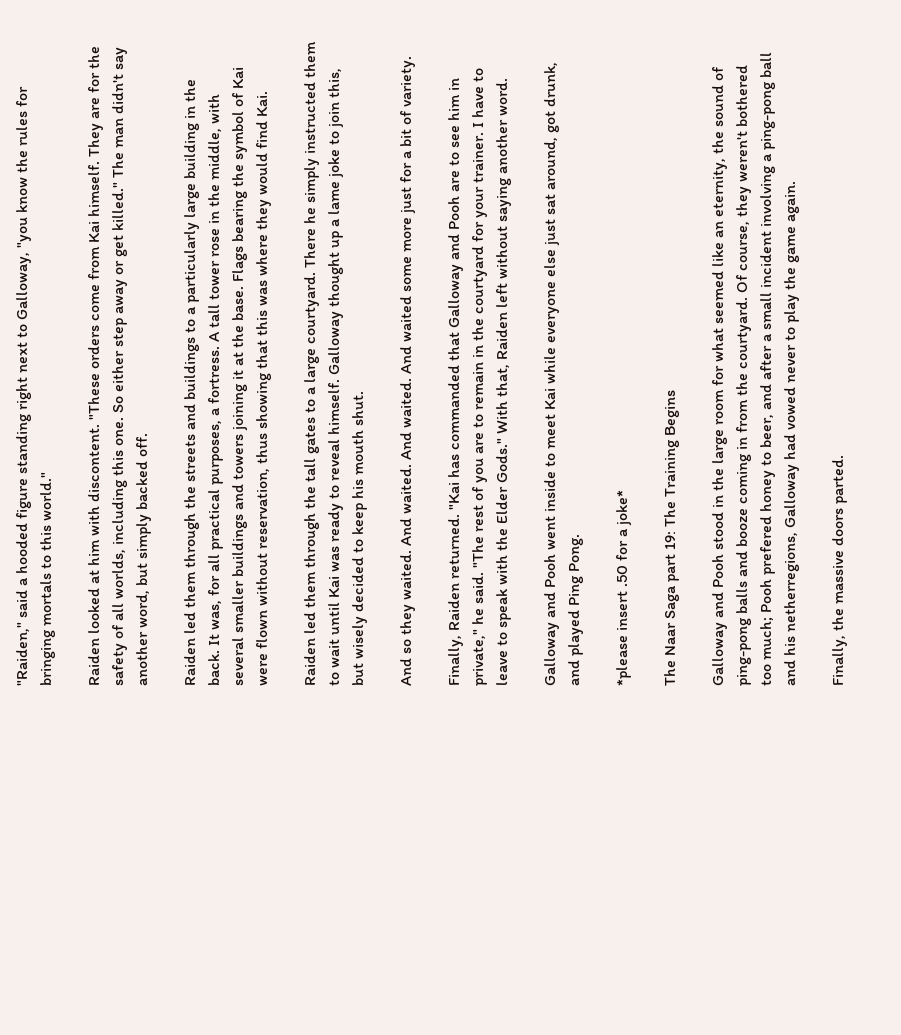"Raiden," said a hooded figure standing right next to Galloway, "you know the rules for bringing mortals to this world."

Raiden looked at him with discontent. "These orders come from Kai himself. They are for the safety of all worlds, including this one. So either step away or get killed." The man didn't say another word, but simply backed off.

Raiden led them through the streets and buildings to a particularly large building in the back. It was, for all practical purposes, a fortress. A tall tower rose in the middle, with several smaller buildings and towers joining it at the base. Flags bearing the symbol of Kai were flown without reservation, thus showing that this was where they would find Kai.

Raiden led them through the tall gates to a large courtyard. There he simply instructed them to wait until Kai was ready to reveal himself. Galloway thought up a lame joke to join this, but wisely decided to keep his mouth shut.

And so they waited. And waited. And waited. And waited some more just for a bit of variety.

Finally, Raiden returned. "Kai has commanded that Galloway and Pooh are to see him in private," he said. "The rest of you are to remain in the courtyard for your trainer. I have to leave to speak with the Elder Gods." With that, Raiden left without saying another word.

Galloway and Pooh went inside to meet Kai while everyone else just sat around, got drunk, and played Ping Pong.

*please insert .50 for a joke*

The Naar Saga part 19: The Training Begins

Galloway and Pooh stood in the large room for what seemed like an eternity, the sound of ping-pong balls and booze coming in from the courtyard. Of course, they weren't bothered too much; Pooh prefered honey to beer, and after a small incident involving a ping-pong ball and his netherregions, Galloway had vowed never to play the game again.

Finally, the massive doors parted.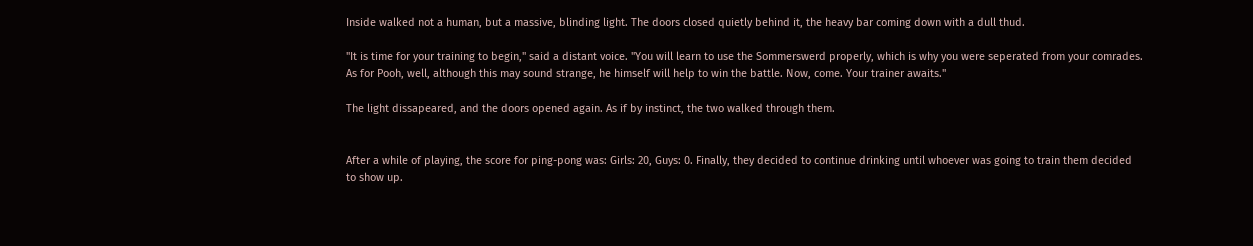Inside walked not a human, but a massive, blinding light. The doors closed quietly behind it, the heavy bar coming down with a dull thud.

"It is time for your training to begin," said a distant voice. "You will learn to use the Sommerswerd properly, which is why you were seperated from your comrades. As for Pooh, well, although this may sound strange, he himself will help to win the battle. Now, come. Your trainer awaits."

The light dissapeared, and the doors opened again. As if by instinct, the two walked through them.


After a while of playing, the score for ping-pong was: Girls: 20, Guys: 0. Finally, they decided to continue drinking until whoever was going to train them decided to show up.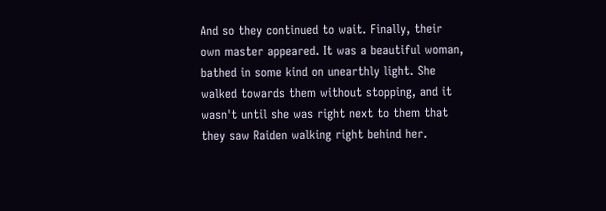And so they continued to wait. Finally, their own master appeared. It was a beautiful woman, bathed in some kind on unearthly light. She walked towards them without stopping, and it wasn't until she was right next to them that they saw Raiden walking right behind her.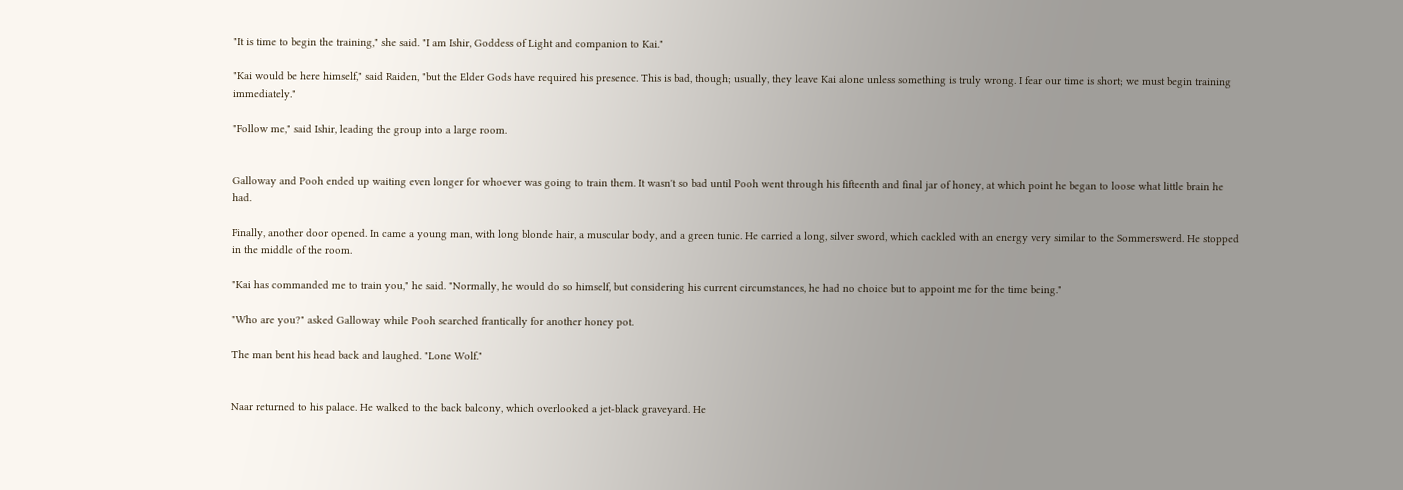"It is time to begin the training," she said. "I am Ishir, Goddess of Light and companion to Kai."

"Kai would be here himself," said Raiden, "but the Elder Gods have required his presence. This is bad, though; usually, they leave Kai alone unless something is truly wrong. I fear our time is short; we must begin training immediately."

"Follow me," said Ishir, leading the group into a large room.


Galloway and Pooh ended up waiting even longer for whoever was going to train them. It wasn't so bad until Pooh went through his fifteenth and final jar of honey, at which point he began to loose what little brain he had.

Finally, another door opened. In came a young man, with long blonde hair, a muscular body, and a green tunic. He carried a long, silver sword, which cackled with an energy very similar to the Sommerswerd. He stopped in the middle of the room.

"Kai has commanded me to train you," he said. "Normally, he would do so himself, but considering his current circumstances, he had no choice but to appoint me for the time being."

"Who are you?" asked Galloway while Pooh searched frantically for another honey pot.

The man bent his head back and laughed. "Lone Wolf."


Naar returned to his palace. He walked to the back balcony, which overlooked a jet-black graveyard. He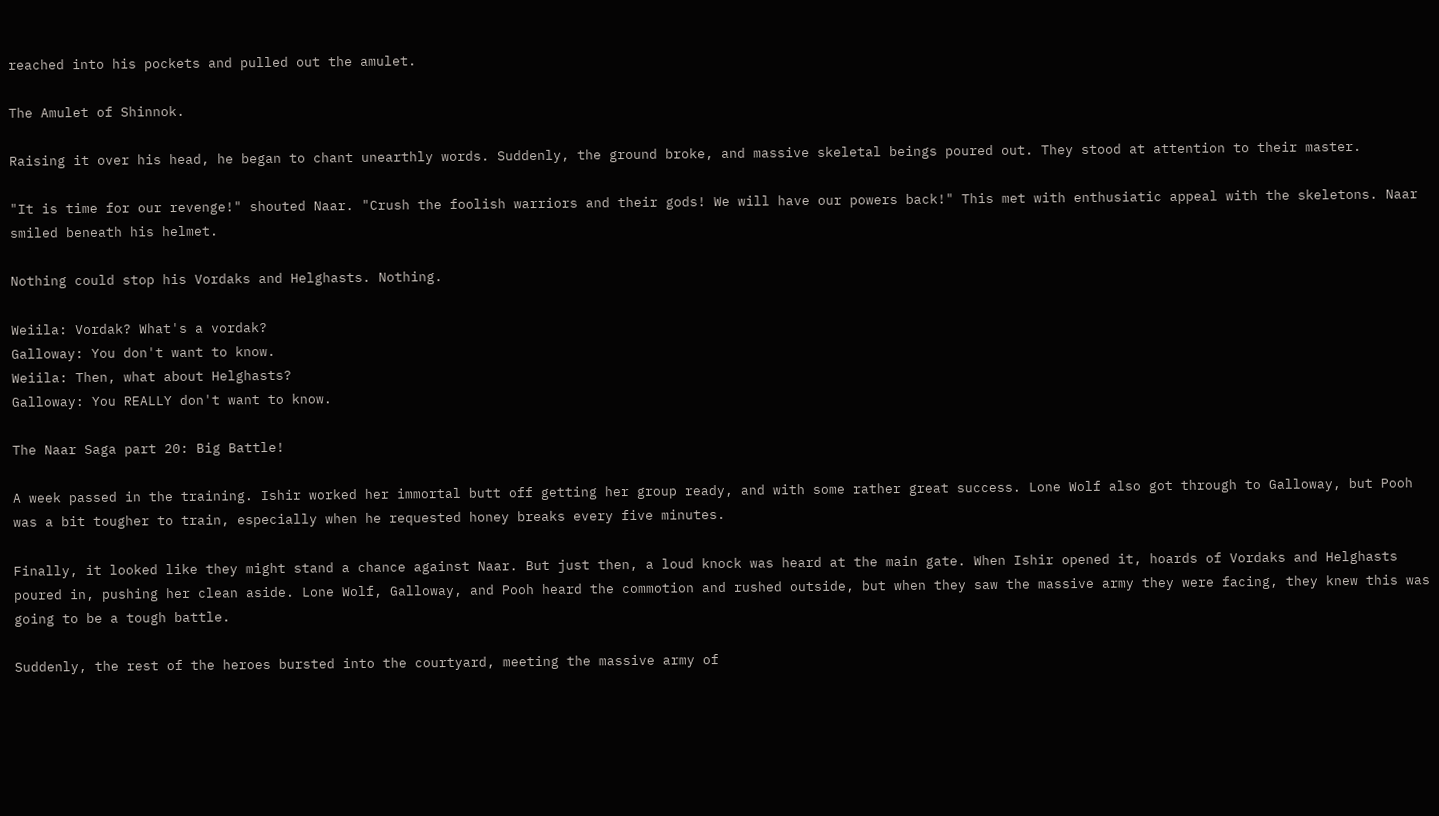reached into his pockets and pulled out the amulet.

The Amulet of Shinnok.

Raising it over his head, he began to chant unearthly words. Suddenly, the ground broke, and massive skeletal beings poured out. They stood at attention to their master.

"It is time for our revenge!" shouted Naar. "Crush the foolish warriors and their gods! We will have our powers back!" This met with enthusiatic appeal with the skeletons. Naar smiled beneath his helmet.

Nothing could stop his Vordaks and Helghasts. Nothing.

Weiila: Vordak? What's a vordak?
Galloway: You don't want to know.
Weiila: Then, what about Helghasts?
Galloway: You REALLY don't want to know.

The Naar Saga part 20: Big Battle!

A week passed in the training. Ishir worked her immortal butt off getting her group ready, and with some rather great success. Lone Wolf also got through to Galloway, but Pooh was a bit tougher to train, especially when he requested honey breaks every five minutes.

Finally, it looked like they might stand a chance against Naar. But just then, a loud knock was heard at the main gate. When Ishir opened it, hoards of Vordaks and Helghasts poured in, pushing her clean aside. Lone Wolf, Galloway, and Pooh heard the commotion and rushed outside, but when they saw the massive army they were facing, they knew this was going to be a tough battle.

Suddenly, the rest of the heroes bursted into the courtyard, meeting the massive army of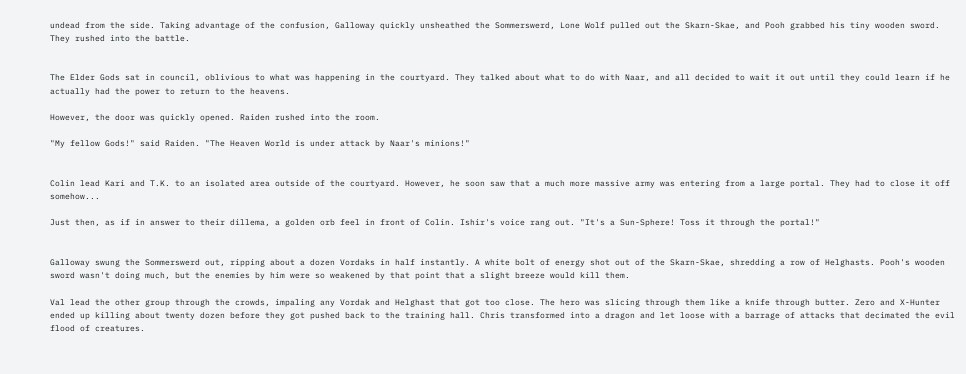undead from the side. Taking advantage of the confusion, Galloway quickly unsheathed the Sommerswerd, Lone Wolf pulled out the Skarn-Skae, and Pooh grabbed his tiny wooden sword. They rushed into the battle.


The Elder Gods sat in council, oblivious to what was happening in the courtyard. They talked about what to do with Naar, and all decided to wait it out until they could learn if he actually had the power to return to the heavens.

However, the door was quickly opened. Raiden rushed into the room.

"My fellow Gods!" said Raiden. "The Heaven World is under attack by Naar's minions!"


Colin lead Kari and T.K. to an isolated area outside of the courtyard. However, he soon saw that a much more massive army was entering from a large portal. They had to close it off somehow...

Just then, as if in answer to their dillema, a golden orb feel in front of Colin. Ishir's voice rang out. "It's a Sun-Sphere! Toss it through the portal!"


Galloway swung the Sommerswerd out, ripping about a dozen Vordaks in half instantly. A white bolt of energy shot out of the Skarn-Skae, shredding a row of Helghasts. Pooh's wooden sword wasn't doing much, but the enemies by him were so weakened by that point that a slight breeze would kill them.

Val lead the other group through the crowds, impaling any Vordak and Helghast that got too close. The hero was slicing through them like a knife through butter. Zero and X-Hunter ended up killing about twenty dozen before they got pushed back to the training hall. Chris transformed into a dragon and let loose with a barrage of attacks that decimated the evil flood of creatures.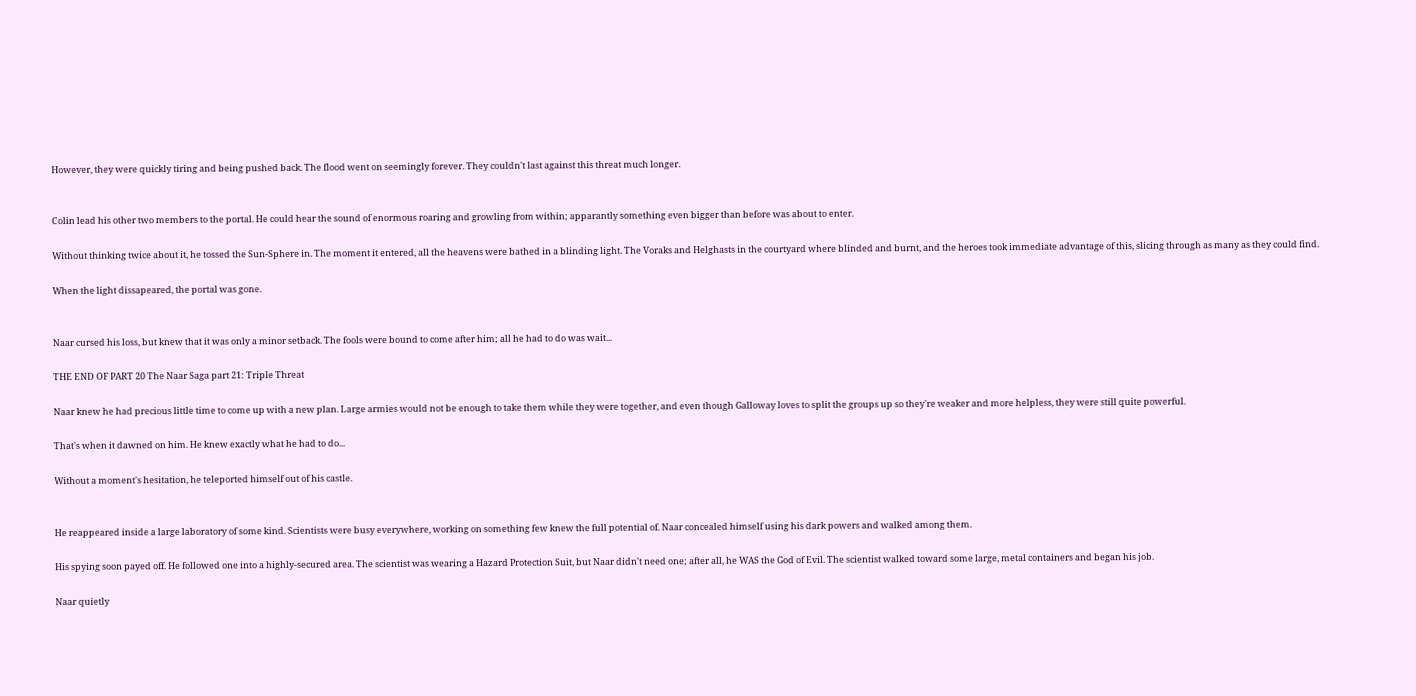However, they were quickly tiring and being pushed back. The flood went on seemingly forever. They couldn't last against this threat much longer.


Colin lead his other two members to the portal. He could hear the sound of enormous roaring and growling from within; apparantly something even bigger than before was about to enter.

Without thinking twice about it, he tossed the Sun-Sphere in. The moment it entered, all the heavens were bathed in a blinding light. The Voraks and Helghasts in the courtyard where blinded and burnt, and the heroes took immediate advantage of this, slicing through as many as they could find.

When the light dissapeared, the portal was gone.


Naar cursed his loss, but knew that it was only a minor setback. The fools were bound to come after him; all he had to do was wait...

THE END OF PART 20 The Naar Saga part 21: Triple Threat

Naar knew he had precious little time to come up with a new plan. Large armies would not be enough to take them while they were together, and even though Galloway loves to split the groups up so they're weaker and more helpless, they were still quite powerful.

That's when it dawned on him. He knew exactly what he had to do...

Without a moment's hesitation, he teleported himself out of his castle.


He reappeared inside a large laboratory of some kind. Scientists were busy everywhere, working on something few knew the full potential of. Naar concealed himself using his dark powers and walked among them.

His spying soon payed off. He followed one into a highly-secured area. The scientist was wearing a Hazard Protection Suit, but Naar didn't need one; after all, he WAS the God of Evil. The scientist walked toward some large, metal containers and began his job.

Naar quietly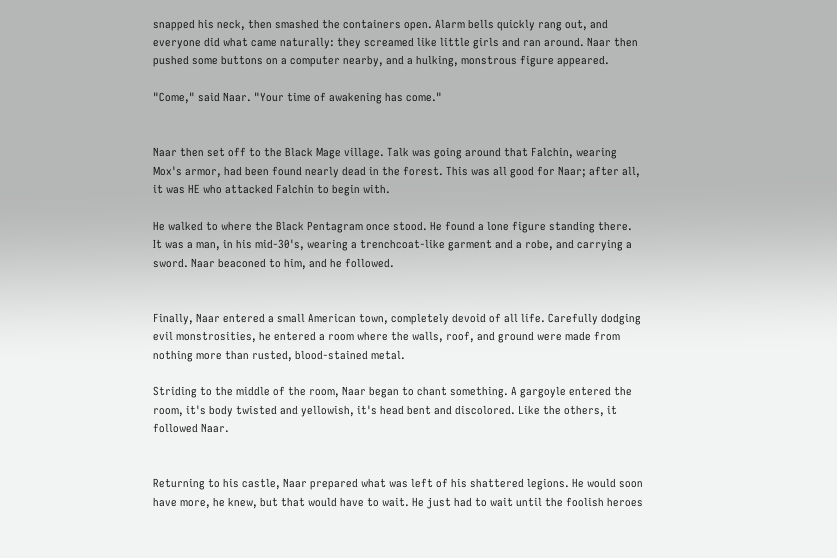snapped his neck, then smashed the containers open. Alarm bells quickly rang out, and everyone did what came naturally: they screamed like little girls and ran around. Naar then pushed some buttons on a computer nearby, and a hulking, monstrous figure appeared.

"Come," said Naar. "Your time of awakening has come."


Naar then set off to the Black Mage village. Talk was going around that Falchin, wearing Mox's armor, had been found nearly dead in the forest. This was all good for Naar; after all, it was HE who attacked Falchin to begin with.

He walked to where the Black Pentagram once stood. He found a lone figure standing there. It was a man, in his mid-30's, wearing a trenchcoat-like garment and a robe, and carrying a sword. Naar beaconed to him, and he followed.


Finally, Naar entered a small American town, completely devoid of all life. Carefully dodging evil monstrosities, he entered a room where the walls, roof, and ground were made from nothing more than rusted, blood-stained metal.

Striding to the middle of the room, Naar began to chant something. A gargoyle entered the room, it's body twisted and yellowish, it's head bent and discolored. Like the others, it followed Naar.


Returning to his castle, Naar prepared what was left of his shattered legions. He would soon have more, he knew, but that would have to wait. He just had to wait until the foolish heroes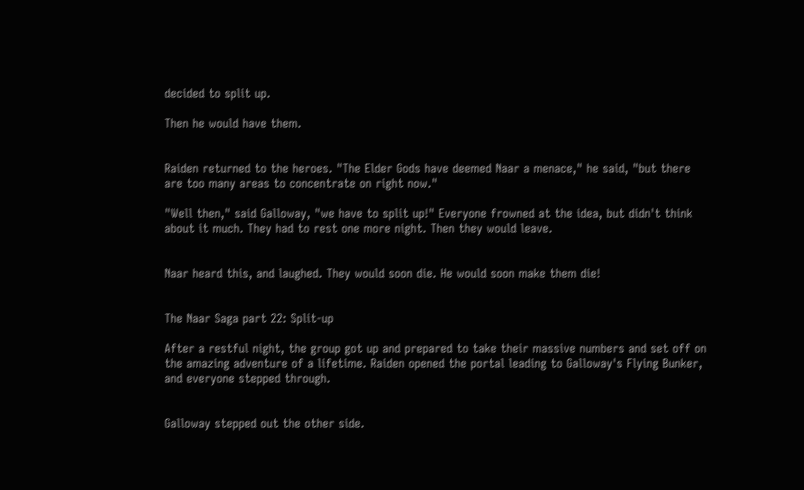decided to split up.

Then he would have them.


Raiden returned to the heroes. "The Elder Gods have deemed Naar a menace," he said, "but there are too many areas to concentrate on right now."

"Well then," said Galloway, "we have to split up!" Everyone frowned at the idea, but didn't think about it much. They had to rest one more night. Then they would leave.


Naar heard this, and laughed. They would soon die. He would soon make them die!


The Naar Saga part 22: Split-up

After a restful night, the group got up and prepared to take their massive numbers and set off on the amazing adventure of a lifetime. Raiden opened the portal leading to Galloway's Flying Bunker, and everyone stepped through.


Galloway stepped out the other side.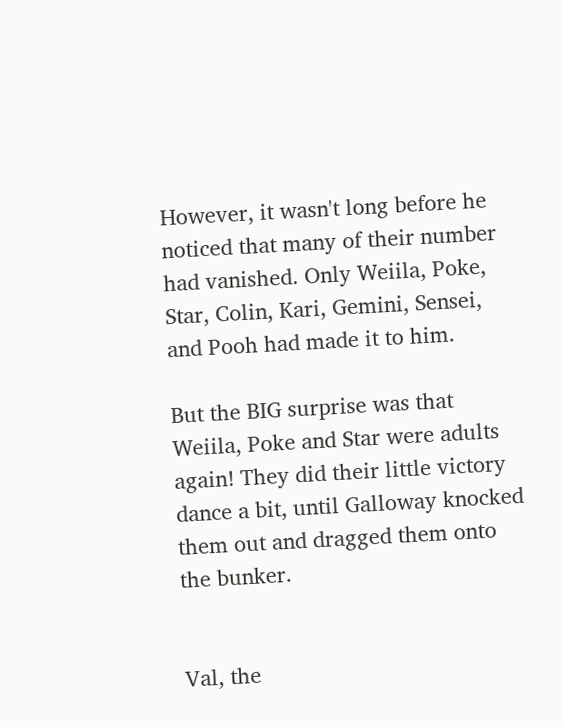However, it wasn't long before he noticed that many of their number had vanished. Only Weiila, Poke, Star, Colin, Kari, Gemini, Sensei, and Pooh had made it to him.

But the BIG surprise was that Weiila, Poke and Star were adults again! They did their little victory dance a bit, until Galloway knocked them out and dragged them onto the bunker.


Val, the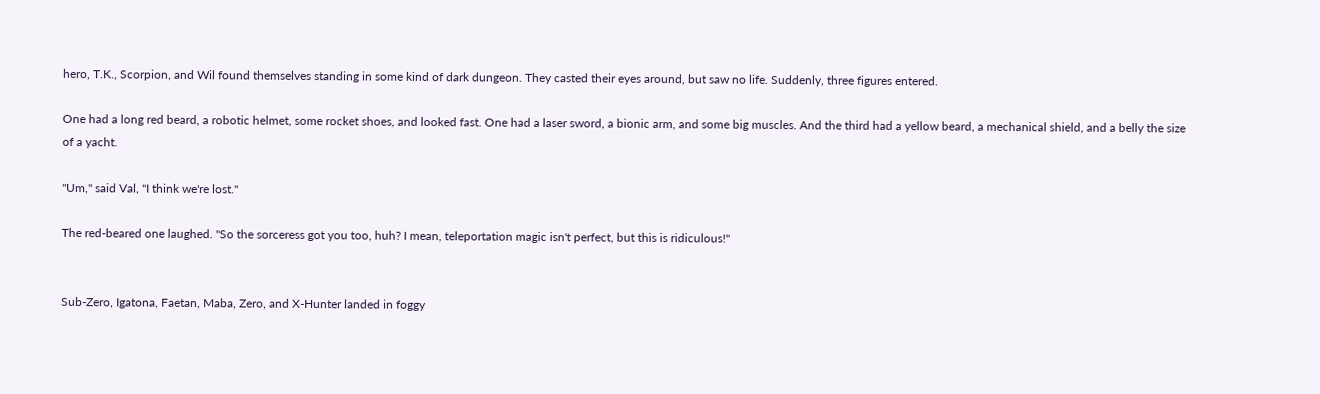hero, T.K., Scorpion, and Wil found themselves standing in some kind of dark dungeon. They casted their eyes around, but saw no life. Suddenly, three figures entered.

One had a long red beard, a robotic helmet, some rocket shoes, and looked fast. One had a laser sword, a bionic arm, and some big muscles. And the third had a yellow beard, a mechanical shield, and a belly the size of a yacht.

"Um," said Val, "I think we're lost."

The red-beared one laughed. "So the sorceress got you too, huh? I mean, teleportation magic isn't perfect, but this is ridiculous!"


Sub-Zero, Igatona, Faetan, Maba, Zero, and X-Hunter landed in foggy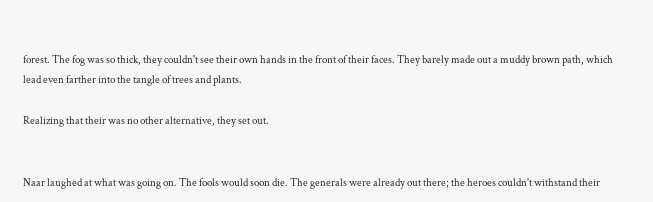forest. The fog was so thick, they couldn't see their own hands in the front of their faces. They barely made out a muddy brown path, which lead even farther into the tangle of trees and plants.

Realizing that their was no other alternative, they set out.


Naar laughed at what was going on. The fools would soon die. The generals were already out there; the heroes couldn't withstand their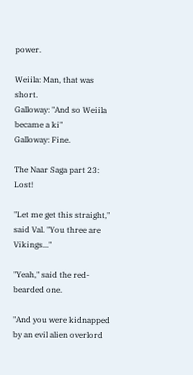power.

Weiila: Man, that was short.
Galloway: "And so Weiila became a ki"
Galloway: Fine.

The Naar Saga part 23: Lost!

"Let me get this straight," said Val. "You three are Vikings..."

"Yeah," said the red-bearded one.

"And you were kidnapped by an evil alien overlord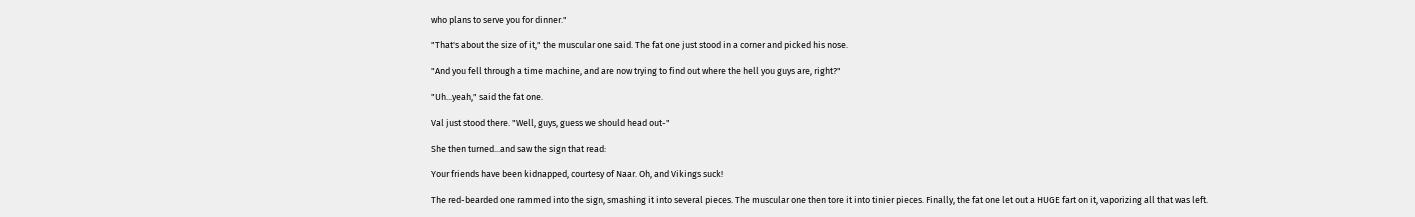who plans to serve you for dinner."

"That's about the size of it," the muscular one said. The fat one just stood in a corner and picked his nose.

"And you fell through a time machine, and are now trying to find out where the hell you guys are, right?"

"Uh...yeah," said the fat one.

Val just stood there. "Well, guys, guess we should head out-"

She then turned...and saw the sign that read:

Your friends have been kidnapped, courtesy of Naar. Oh, and Vikings suck!

The red-bearded one rammed into the sign, smashing it into several pieces. The muscular one then tore it into tinier pieces. Finally, the fat one let out a HUGE fart on it, vaporizing all that was left.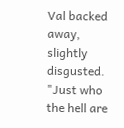Val backed away, slightly disgusted. "Just who the hell are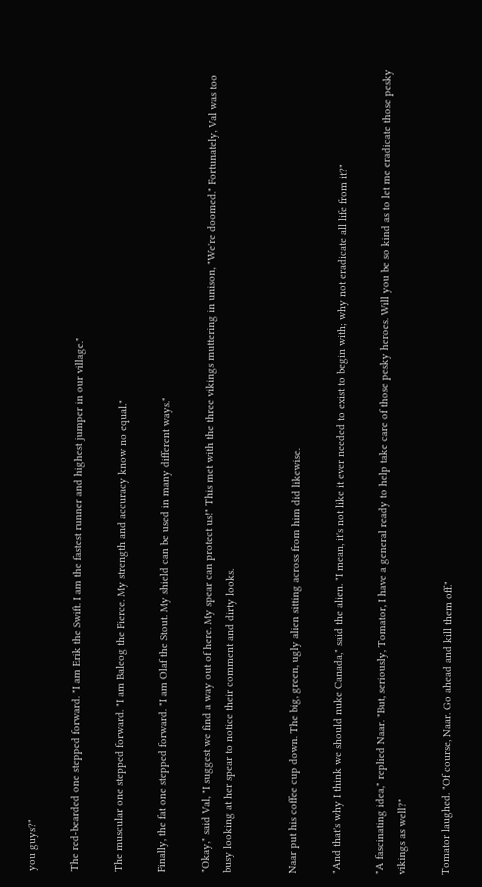you guys?"

The red-bearded one stepped forward. "I am Erik the Swift. I am the fastest runner and highest jumper in our village."

The muscular one stepped forward. "I am Baleog the Fierce. My strength and accuracy know no equal."

Finally, the fat one stepped forward. "I am Olaf the Stout. My shield can be used in many different ways."

"Okay," said Val, "I suggest we find a way out of here. My spear can protect us!" This met with the three vikings muttering in unison, "We're doomed." Fortunately, Val was too busy looking at her spear to notice their comment and dirty looks.


Naar put his coffee cup down. The big, green, ugly alien sitting across from him did likewise.

"And that's why I think we should nuke Canada," said the alien. "I mean, it's not like it ever needed to exist to begin with; why not eradicate all life from it?"

"A fascinating idea," replied Naar. "But, seriously, Tomator, I have a general ready to help take care of those pesky heroes. Will you be so kind as to let me eradicate those pesky vikings as well?"

Tomator laughed. "Of course, Naar. Go ahead and kill them off."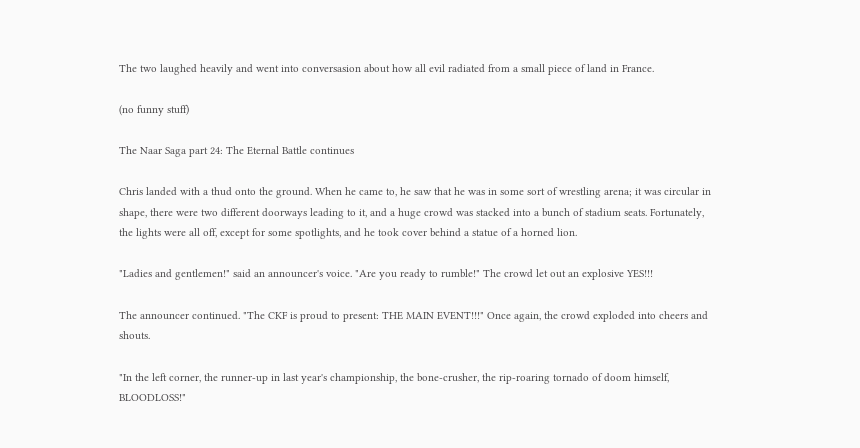The two laughed heavily and went into conversasion about how all evil radiated from a small piece of land in France.

(no funny stuff)

The Naar Saga part 24: The Eternal Battle continues

Chris landed with a thud onto the ground. When he came to, he saw that he was in some sort of wrestling arena; it was circular in shape, there were two different doorways leading to it, and a huge crowd was stacked into a bunch of stadium seats. Fortunately, the lights were all off, except for some spotlights, and he took cover behind a statue of a horned lion.

"Ladies and gentlemen!" said an announcer's voice. "Are you ready to rumble!" The crowd let out an explosive YES!!!

The announcer continued. "The CKF is proud to present: THE MAIN EVENT!!!" Once again, the crowd exploded into cheers and shouts.

"In the left corner, the runner-up in last year's championship, the bone-crusher, the rip-roaring tornado of doom himself, BLOODLOSS!"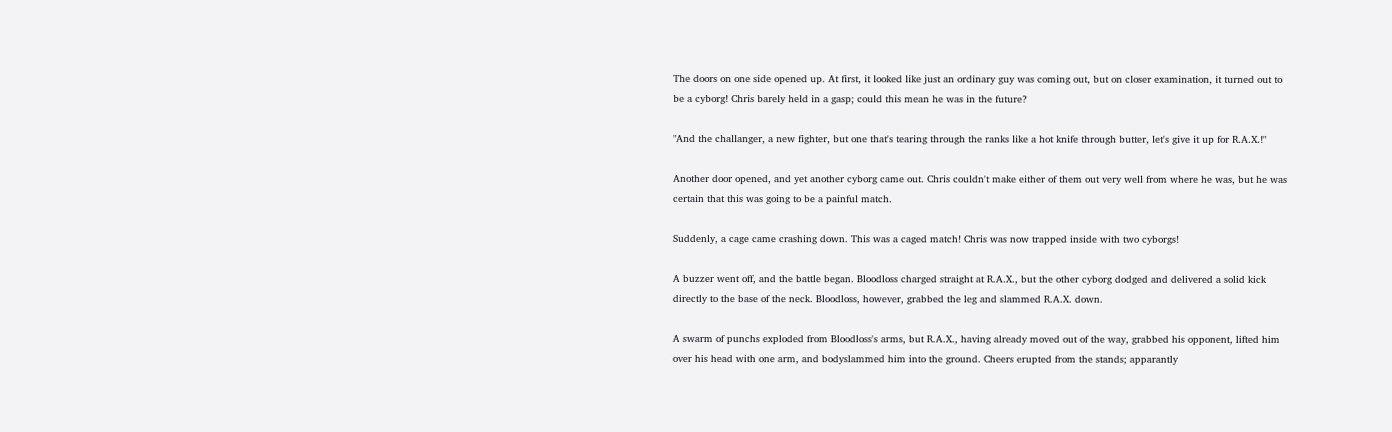The doors on one side opened up. At first, it looked like just an ordinary guy was coming out, but on closer examination, it turned out to be a cyborg! Chris barely held in a gasp; could this mean he was in the future?

"And the challanger, a new fighter, but one that's tearing through the ranks like a hot knife through butter, let's give it up for R.A.X.!"

Another door opened, and yet another cyborg came out. Chris couldn't make either of them out very well from where he was, but he was certain that this was going to be a painful match.

Suddenly, a cage came crashing down. This was a caged match! Chris was now trapped inside with two cyborgs!

A buzzer went off, and the battle began. Bloodloss charged straight at R.A.X., but the other cyborg dodged and delivered a solid kick directly to the base of the neck. Bloodloss, however, grabbed the leg and slammed R.A.X. down.

A swarm of punchs exploded from Bloodloss's arms, but R.A.X., having already moved out of the way, grabbed his opponent, lifted him over his head with one arm, and bodyslammed him into the ground. Cheers erupted from the stands; apparantly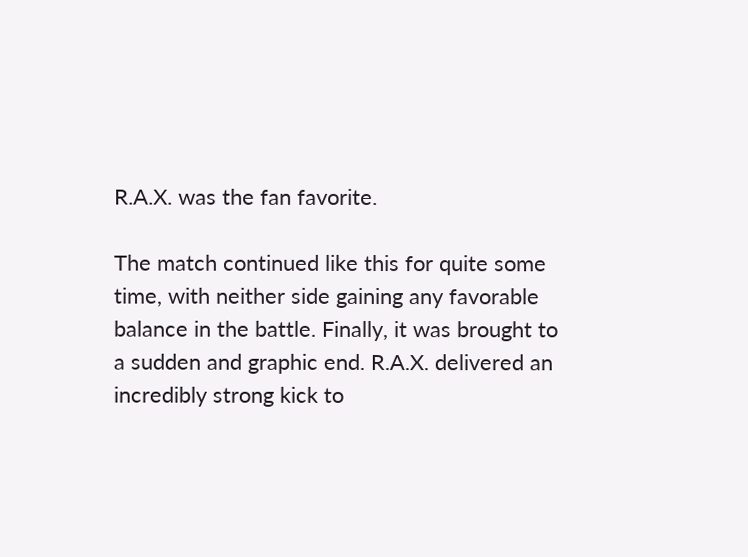R.A.X. was the fan favorite.

The match continued like this for quite some time, with neither side gaining any favorable balance in the battle. Finally, it was brought to a sudden and graphic end. R.A.X. delivered an incredibly strong kick to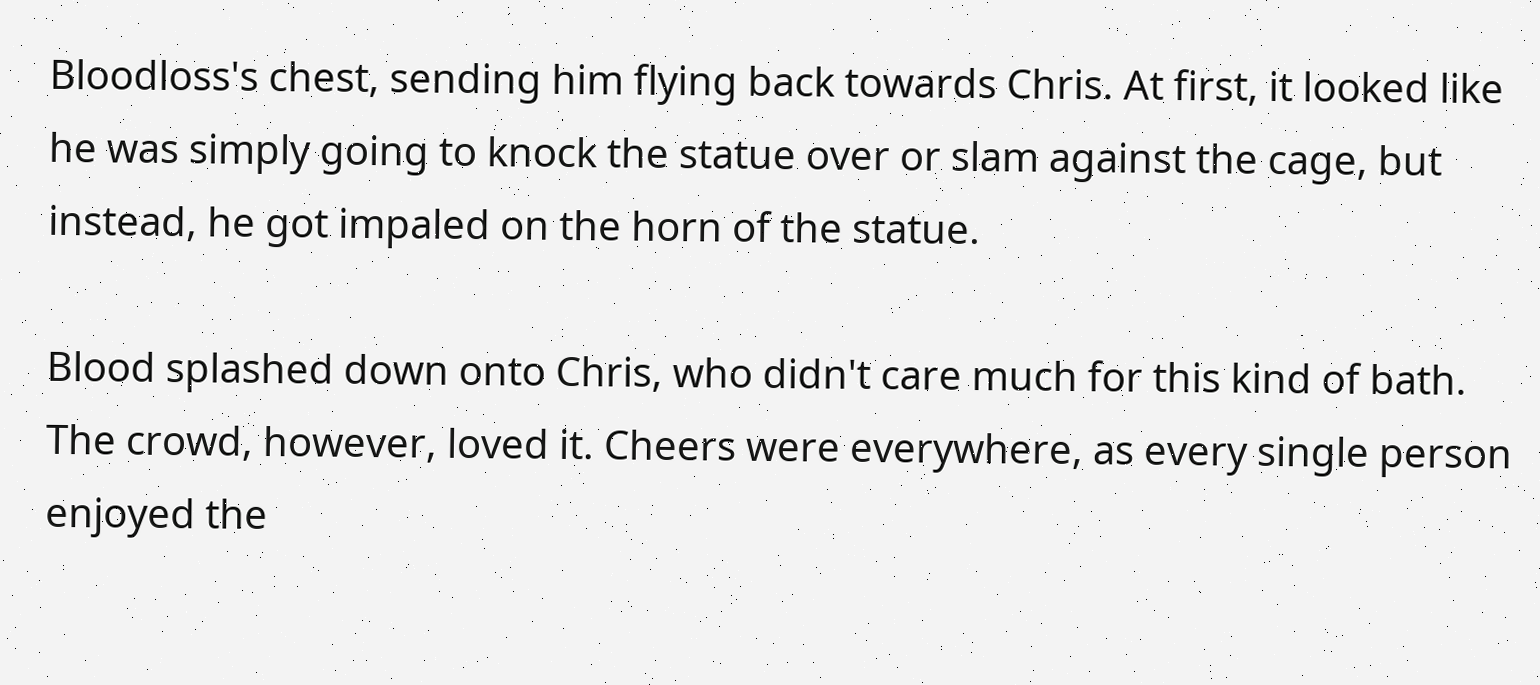Bloodloss's chest, sending him flying back towards Chris. At first, it looked like he was simply going to knock the statue over or slam against the cage, but instead, he got impaled on the horn of the statue.

Blood splashed down onto Chris, who didn't care much for this kind of bath. The crowd, however, loved it. Cheers were everywhere, as every single person enjoyed the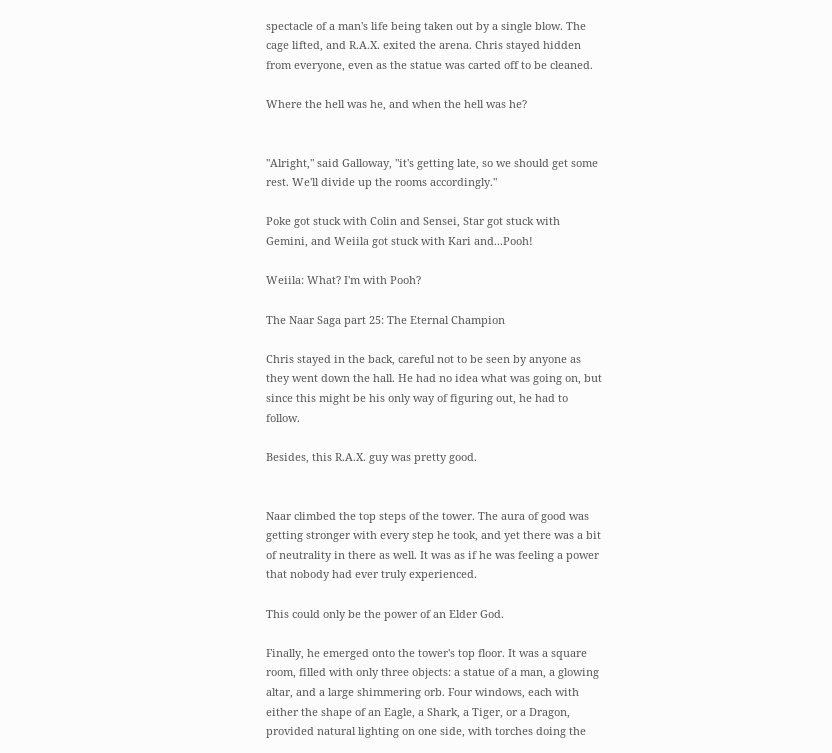spectacle of a man's life being taken out by a single blow. The cage lifted, and R.A.X. exited the arena. Chris stayed hidden from everyone, even as the statue was carted off to be cleaned.

Where the hell was he, and when the hell was he?


"Alright," said Galloway, "it's getting late, so we should get some rest. We'll divide up the rooms accordingly."

Poke got stuck with Colin and Sensei, Star got stuck with Gemini, and Weiila got stuck with Kari and...Pooh!

Weiila: What? I'm with Pooh?

The Naar Saga part 25: The Eternal Champion

Chris stayed in the back, careful not to be seen by anyone as they went down the hall. He had no idea what was going on, but since this might be his only way of figuring out, he had to follow.

Besides, this R.A.X. guy was pretty good.


Naar climbed the top steps of the tower. The aura of good was getting stronger with every step he took, and yet there was a bit of neutrality in there as well. It was as if he was feeling a power that nobody had ever truly experienced.

This could only be the power of an Elder God.

Finally, he emerged onto the tower's top floor. It was a square room, filled with only three objects: a statue of a man, a glowing altar, and a large shimmering orb. Four windows, each with either the shape of an Eagle, a Shark, a Tiger, or a Dragon, provided natural lighting on one side, with torches doing the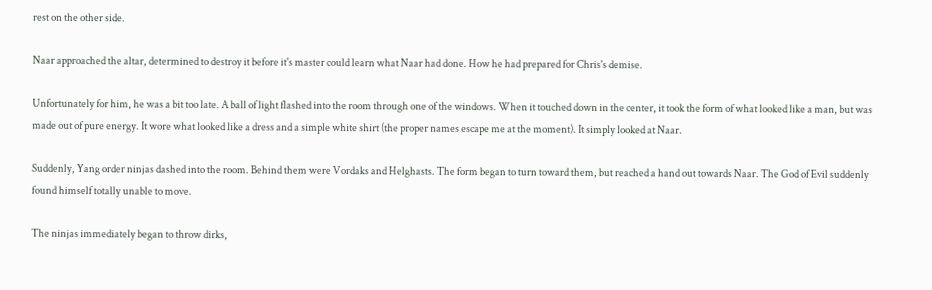rest on the other side.

Naar approached the altar, determined to destroy it before it's master could learn what Naar had done. How he had prepared for Chris's demise.

Unfortunately for him, he was a bit too late. A ball of light flashed into the room through one of the windows. When it touched down in the center, it took the form of what looked like a man, but was made out of pure energy. It wore what looked like a dress and a simple white shirt (the proper names escape me at the moment). It simply looked at Naar.

Suddenly, Yang order ninjas dashed into the room. Behind them were Vordaks and Helghasts. The form began to turn toward them, but reached a hand out towards Naar. The God of Evil suddenly found himself totally unable to move.

The ninjas immediately began to throw dirks,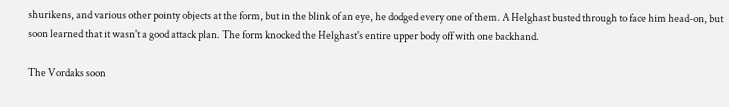shurikens, and various other pointy objects at the form, but in the blink of an eye, he dodged every one of them. A Helghast busted through to face him head-on, but soon learned that it wasn't a good attack plan. The form knocked the Helghast's entire upper body off with one backhand.

The Vordaks soon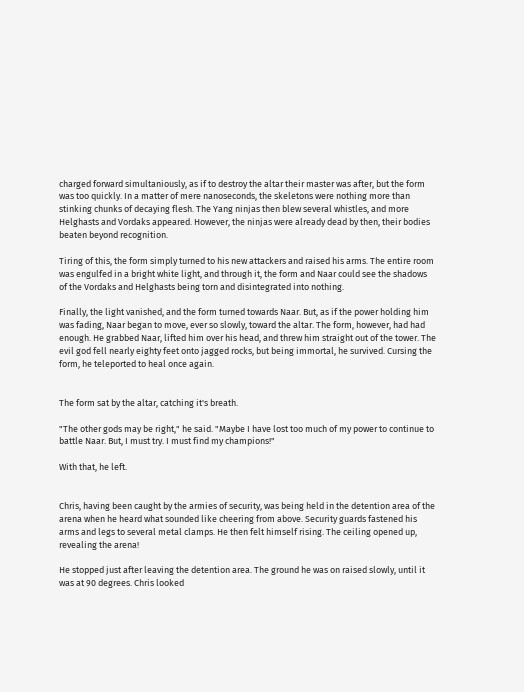charged forward simultaniously, as if to destroy the altar their master was after, but the form was too quickly. In a matter of mere nanoseconds, the skeletons were nothing more than stinking chunks of decaying flesh. The Yang ninjas then blew several whistles, and more Helghasts and Vordaks appeared. However, the ninjas were already dead by then, their bodies beaten beyond recognition.

Tiring of this, the form simply turned to his new attackers and raised his arms. The entire room was engulfed in a bright white light, and through it, the form and Naar could see the shadows of the Vordaks and Helghasts being torn and disintegrated into nothing.

Finally, the light vanished, and the form turned towards Naar. But, as if the power holding him was fading, Naar began to move, ever so slowly, toward the altar. The form, however, had had enough. He grabbed Naar, lifted him over his head, and threw him straight out of the tower. The evil god fell nearly eighty feet onto jagged rocks, but being immortal, he survived. Cursing the form, he teleported to heal once again.


The form sat by the altar, catching it's breath.

"The other gods may be right," he said. "Maybe I have lost too much of my power to continue to battle Naar. But, I must try. I must find my champions!"

With that, he left.


Chris, having been caught by the armies of security, was being held in the detention area of the arena when he heard what sounded like cheering from above. Security guards fastened his arms and legs to several metal clamps. He then felt himself rising. The ceiling opened up, revealing the arena!

He stopped just after leaving the detention area. The ground he was on raised slowly, until it was at 90 degrees. Chris looked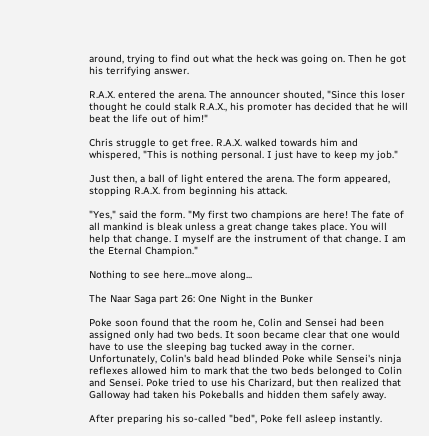around, trying to find out what the heck was going on. Then he got his terrifying answer.

R.A.X. entered the arena. The announcer shouted, "Since this loser thought he could stalk R.A.X., his promoter has decided that he will beat the life out of him!"

Chris struggle to get free. R.A.X. walked towards him and whispered, "This is nothing personal. I just have to keep my job."

Just then, a ball of light entered the arena. The form appeared, stopping R.A.X. from beginning his attack.

"Yes," said the form. "My first two champions are here! The fate of all mankind is bleak unless a great change takes place. You will help that change. I myself are the instrument of that change. I am the Eternal Champion."

Nothing to see here...move along...

The Naar Saga part 26: One Night in the Bunker

Poke soon found that the room he, Colin and Sensei had been assigned only had two beds. It soon became clear that one would have to use the sleeping bag tucked away in the corner. Unfortunately, Colin's bald head blinded Poke while Sensei's ninja reflexes allowed him to mark that the two beds belonged to Colin and Sensei. Poke tried to use his Charizard, but then realized that Galloway had taken his Pokeballs and hidden them safely away.

After preparing his so-called "bed", Poke fell asleep instantly.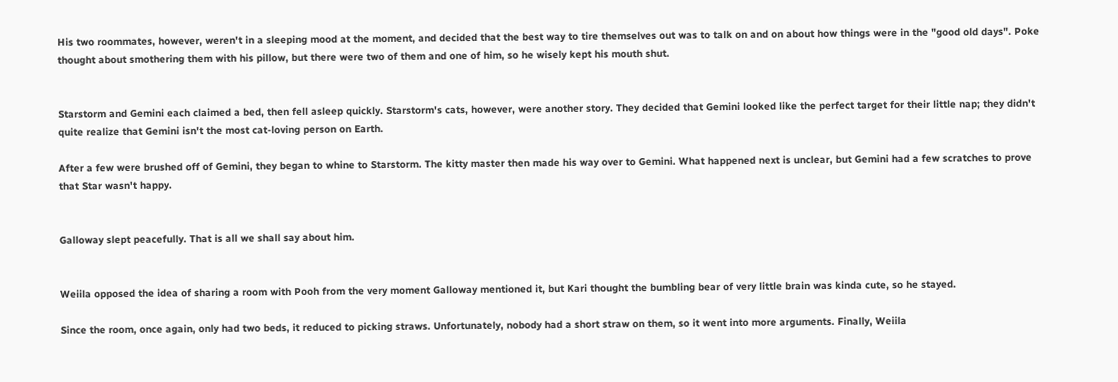His two roommates, however, weren't in a sleeping mood at the moment, and decided that the best way to tire themselves out was to talk on and on about how things were in the "good old days". Poke thought about smothering them with his pillow, but there were two of them and one of him, so he wisely kept his mouth shut.


Starstorm and Gemini each claimed a bed, then fell asleep quickly. Starstorm's cats, however, were another story. They decided that Gemini looked like the perfect target for their little nap; they didn't quite realize that Gemini isn't the most cat-loving person on Earth.

After a few were brushed off of Gemini, they began to whine to Starstorm. The kitty master then made his way over to Gemini. What happened next is unclear, but Gemini had a few scratches to prove that Star wasn't happy.


Galloway slept peacefully. That is all we shall say about him.


Weiila opposed the idea of sharing a room with Pooh from the very moment Galloway mentioned it, but Kari thought the bumbling bear of very little brain was kinda cute, so he stayed.

Since the room, once again, only had two beds, it reduced to picking straws. Unfortunately, nobody had a short straw on them, so it went into more arguments. Finally, Weiila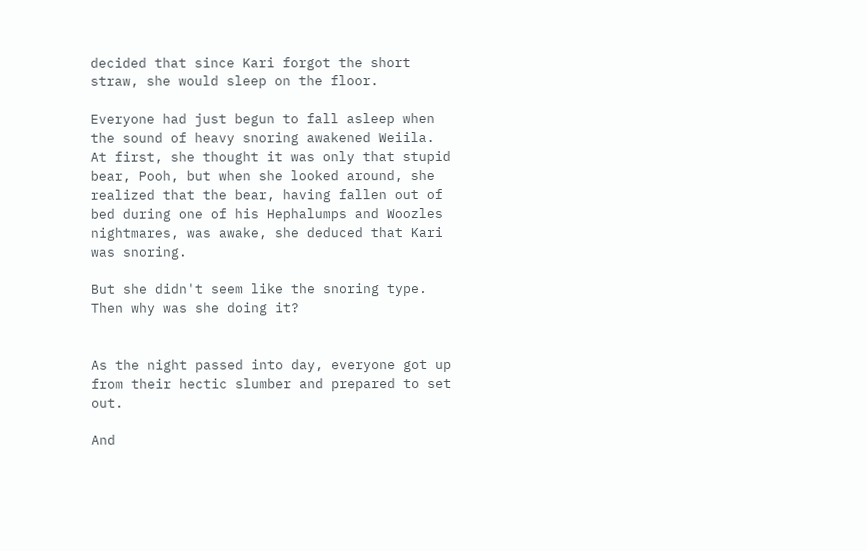decided that since Kari forgot the short straw, she would sleep on the floor.

Everyone had just begun to fall asleep when the sound of heavy snoring awakened Weiila. At first, she thought it was only that stupid bear, Pooh, but when she looked around, she realized that the bear, having fallen out of bed during one of his Hephalumps and Woozles nightmares, was awake, she deduced that Kari was snoring.

But she didn't seem like the snoring type. Then why was she doing it?


As the night passed into day, everyone got up from their hectic slumber and prepared to set out.

And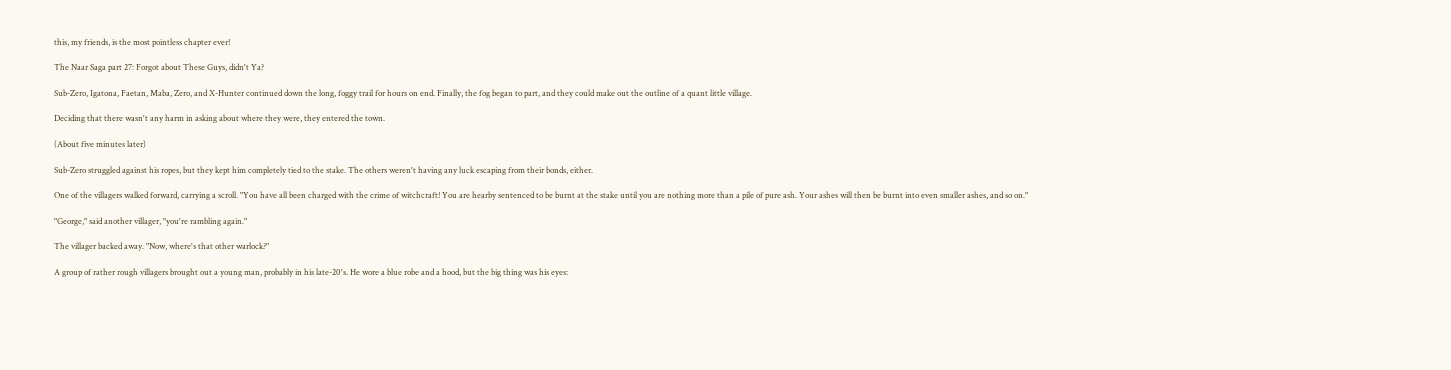this, my friends, is the most pointless chapter ever!

The Naar Saga part 27: Forgot about These Guys, didn't Ya?

Sub-Zero, Igatona, Faetan, Maba, Zero, and X-Hunter continued down the long, foggy trail for hours on end. Finally, the fog began to part, and they could make out the outline of a quant little village.

Deciding that there wasn't any harm in asking about where they were, they entered the town.

(About five minutes later)

Sub-Zero struggled against his ropes, but they kept him completely tied to the stake. The others weren't having any luck escaping from their bonds, either.

One of the villagers walked forward, carrying a scroll. "You have all been charged with the crime of witchcraft! You are hearby sentenced to be burnt at the stake until you are nothing more than a pile of pure ash. Your ashes will then be burnt into even smaller ashes, and so on."

"George," said another villager, "you're rambling again."

The villager backed away. "Now, where's that other warlock?"

A group of rather rough villagers brought out a young man, probably in his late-20's. He wore a blue robe and a hood, but the big thing was his eyes: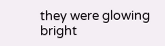they were glowing bright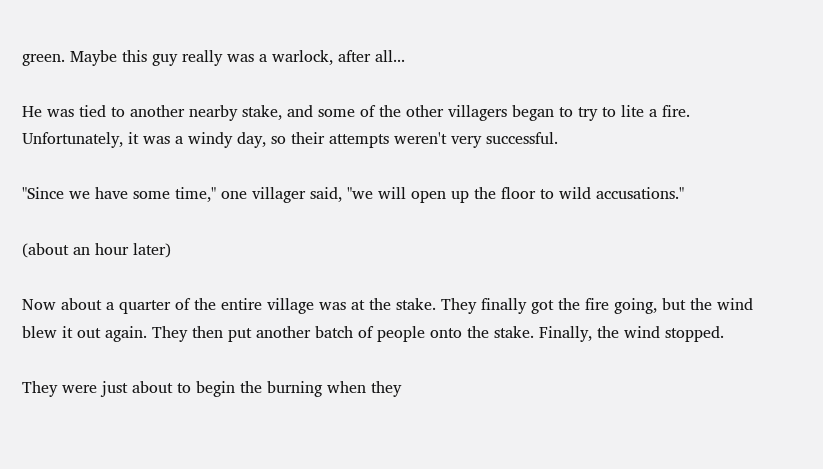green. Maybe this guy really was a warlock, after all...

He was tied to another nearby stake, and some of the other villagers began to try to lite a fire. Unfortunately, it was a windy day, so their attempts weren't very successful.

"Since we have some time," one villager said, "we will open up the floor to wild accusations."

(about an hour later)

Now about a quarter of the entire village was at the stake. They finally got the fire going, but the wind blew it out again. They then put another batch of people onto the stake. Finally, the wind stopped.

They were just about to begin the burning when they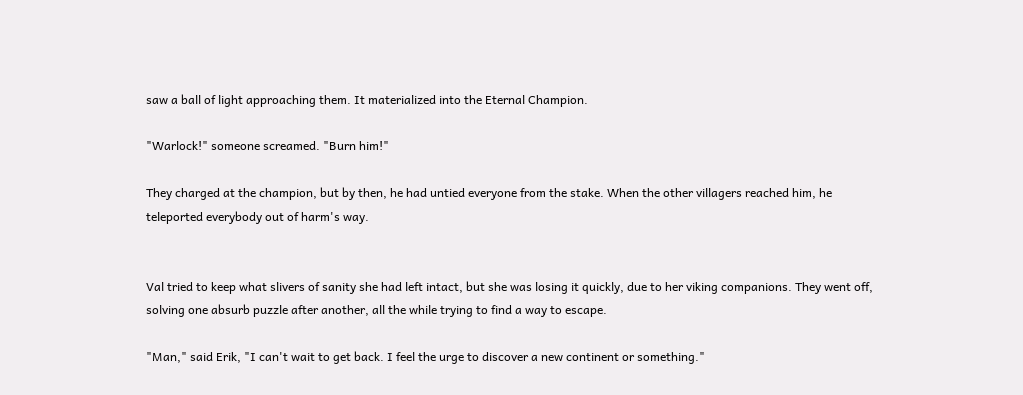saw a ball of light approaching them. It materialized into the Eternal Champion.

"Warlock!" someone screamed. "Burn him!"

They charged at the champion, but by then, he had untied everyone from the stake. When the other villagers reached him, he teleported everybody out of harm's way.


Val tried to keep what slivers of sanity she had left intact, but she was losing it quickly, due to her viking companions. They went off, solving one absurb puzzle after another, all the while trying to find a way to escape.

"Man," said Erik, "I can't wait to get back. I feel the urge to discover a new continent or something."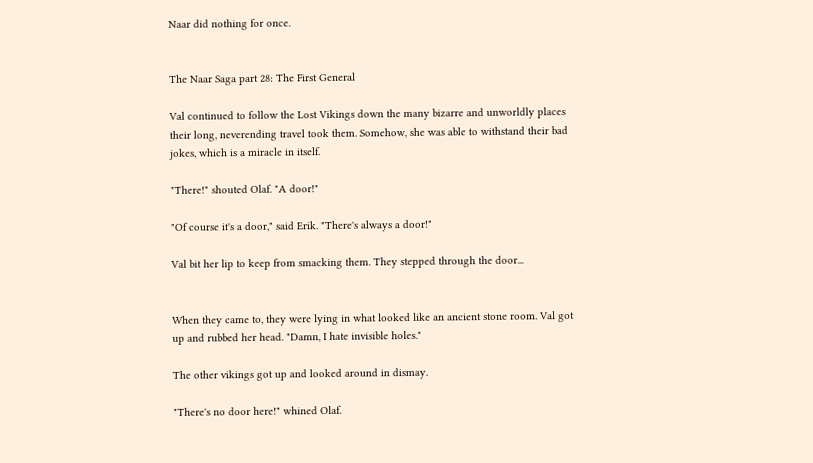Naar did nothing for once.


The Naar Saga part 28: The First General

Val continued to follow the Lost Vikings down the many bizarre and unworldly places their long, neverending travel took them. Somehow, she was able to withstand their bad jokes, which is a miracle in itself.

"There!" shouted Olaf. "A door!"

"Of course it's a door," said Erik. "There's always a door!"

Val bit her lip to keep from smacking them. They stepped through the door...


When they came to, they were lying in what looked like an ancient stone room. Val got up and rubbed her head. "Damn, I hate invisible holes."

The other vikings got up and looked around in dismay.

"There's no door here!" whined Olaf.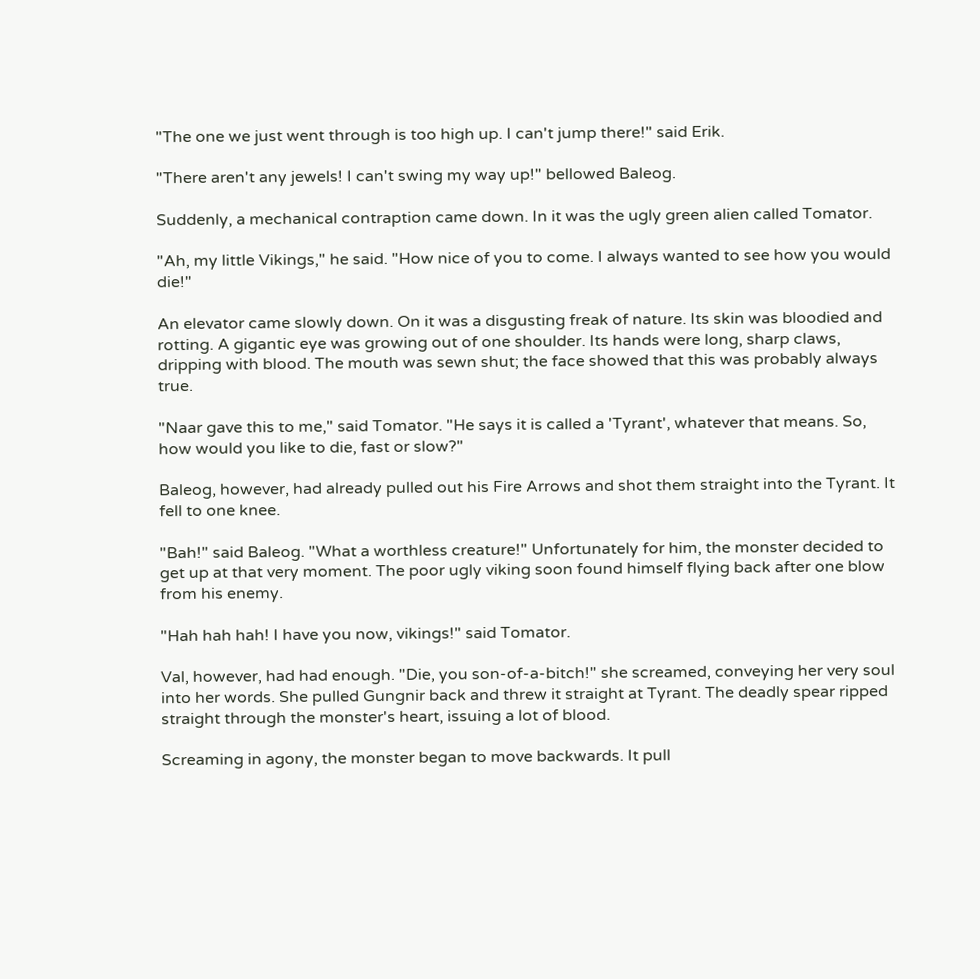"The one we just went through is too high up. I can't jump there!" said Erik.

"There aren't any jewels! I can't swing my way up!" bellowed Baleog.

Suddenly, a mechanical contraption came down. In it was the ugly green alien called Tomator.

"Ah, my little Vikings," he said. "How nice of you to come. I always wanted to see how you would die!"

An elevator came slowly down. On it was a disgusting freak of nature. Its skin was bloodied and rotting. A gigantic eye was growing out of one shoulder. Its hands were long, sharp claws, dripping with blood. The mouth was sewn shut; the face showed that this was probably always true.

"Naar gave this to me," said Tomator. "He says it is called a 'Tyrant', whatever that means. So, how would you like to die, fast or slow?"

Baleog, however, had already pulled out his Fire Arrows and shot them straight into the Tyrant. It fell to one knee.

"Bah!" said Baleog. "What a worthless creature!" Unfortunately for him, the monster decided to get up at that very moment. The poor ugly viking soon found himself flying back after one blow from his enemy.

"Hah hah hah! I have you now, vikings!" said Tomator.

Val, however, had had enough. "Die, you son-of-a-bitch!" she screamed, conveying her very soul into her words. She pulled Gungnir back and threw it straight at Tyrant. The deadly spear ripped straight through the monster's heart, issuing a lot of blood.

Screaming in agony, the monster began to move backwards. It pull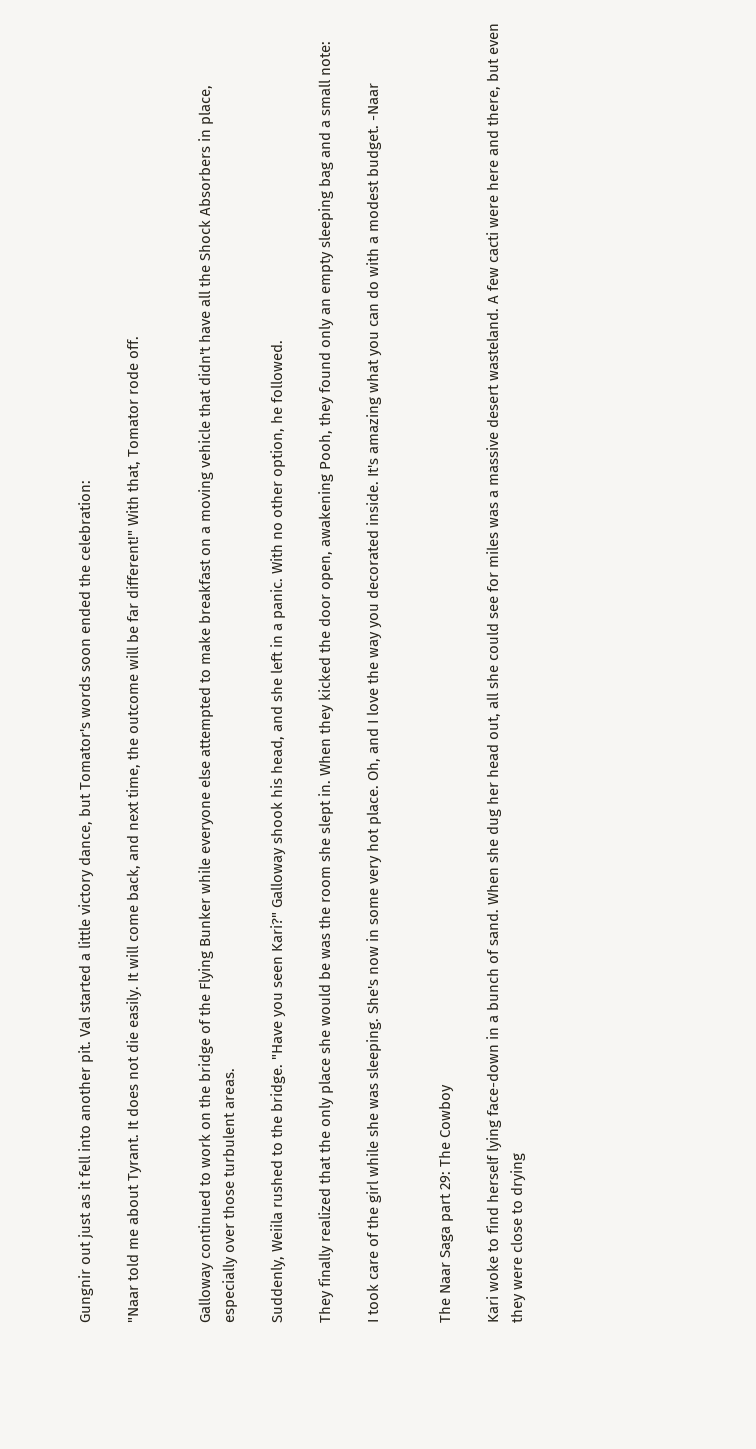Gungnir out just as it fell into another pit. Val started a little victory dance, but Tomator's words soon ended the celebration:

"Naar told me about Tyrant. It does not die easily. It will come back, and next time, the outcome will be far different!" With that, Tomator rode off.


Galloway continued to work on the bridge of the Flying Bunker while everyone else attempted to make breakfast on a moving vehicle that didn't have all the Shock Absorbers in place, especially over those turbulent areas.

Suddenly, Weiila rushed to the bridge. "Have you seen Kari?" Galloway shook his head, and she left in a panic. With no other option, he followed.

They finally realized that the only place she would be was the room she slept in. When they kicked the door open, awakening Pooh, they found only an empty sleeping bag and a small note:

I took care of the girl while she was sleeping. She's now in some very hot place. Oh, and I love the way you decorated inside. It's amazing what you can do with a modest budget. -Naar


The Naar Saga part 29: The Cowboy

Kari woke to find herself lying face-down in a bunch of sand. When she dug her head out, all she could see for miles was a massive desert wasteland. A few cacti were here and there, but even they were close to drying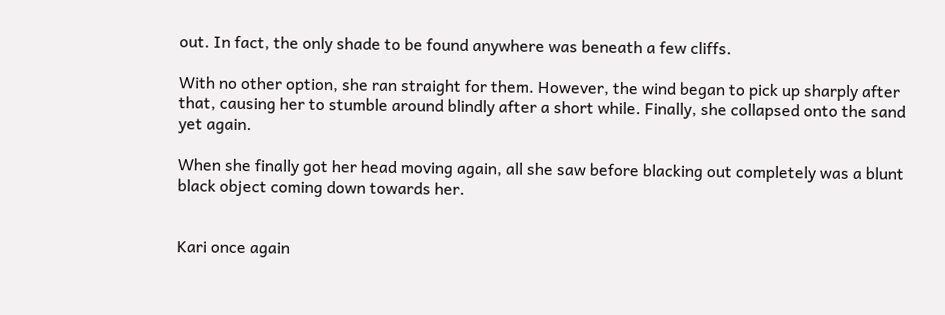out. In fact, the only shade to be found anywhere was beneath a few cliffs.

With no other option, she ran straight for them. However, the wind began to pick up sharply after that, causing her to stumble around blindly after a short while. Finally, she collapsed onto the sand yet again.

When she finally got her head moving again, all she saw before blacking out completely was a blunt black object coming down towards her.


Kari once again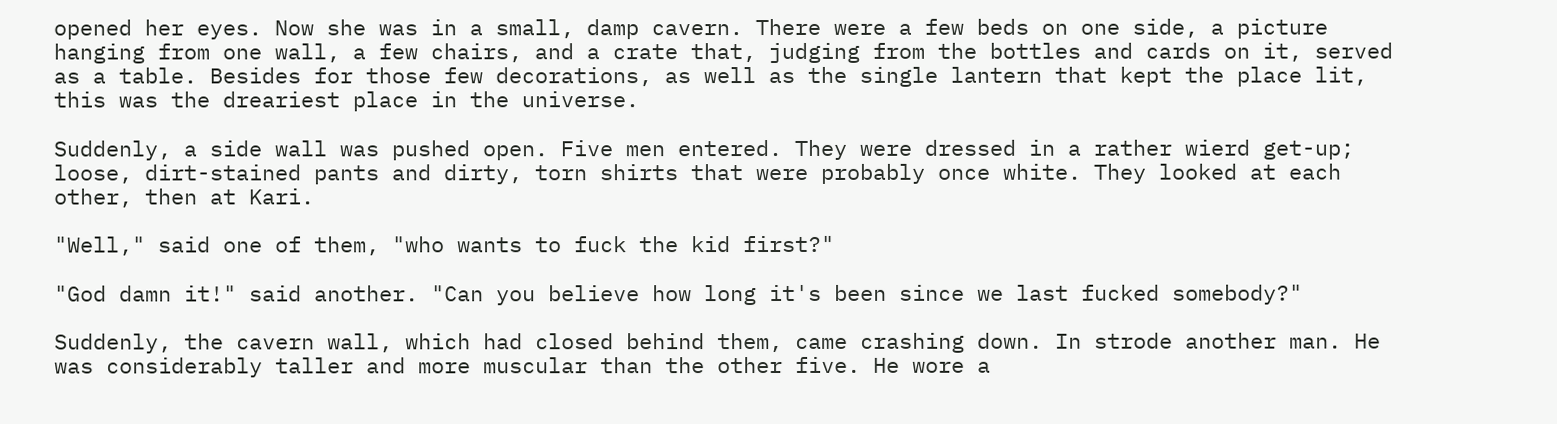opened her eyes. Now she was in a small, damp cavern. There were a few beds on one side, a picture hanging from one wall, a few chairs, and a crate that, judging from the bottles and cards on it, served as a table. Besides for those few decorations, as well as the single lantern that kept the place lit, this was the dreariest place in the universe.

Suddenly, a side wall was pushed open. Five men entered. They were dressed in a rather wierd get-up; loose, dirt-stained pants and dirty, torn shirts that were probably once white. They looked at each other, then at Kari.

"Well," said one of them, "who wants to fuck the kid first?"

"God damn it!" said another. "Can you believe how long it's been since we last fucked somebody?"

Suddenly, the cavern wall, which had closed behind them, came crashing down. In strode another man. He was considerably taller and more muscular than the other five. He wore a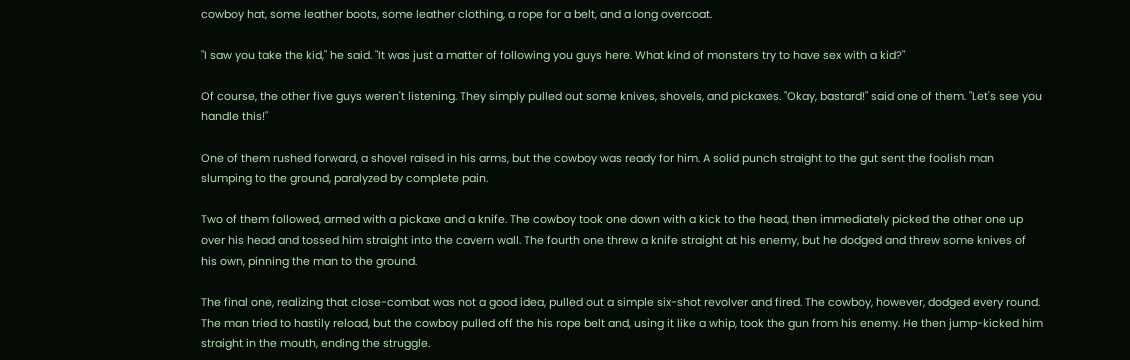cowboy hat, some leather boots, some leather clothing, a rope for a belt, and a long overcoat.

"I saw you take the kid," he said. "It was just a matter of following you guys here. What kind of monsters try to have sex with a kid?"

Of course, the other five guys weren't listening. They simply pulled out some knives, shovels, and pickaxes. "Okay, bastard!" said one of them. "Let's see you handle this!"

One of them rushed forward, a shovel raised in his arms, but the cowboy was ready for him. A solid punch straight to the gut sent the foolish man slumping to the ground, paralyzed by complete pain.

Two of them followed, armed with a pickaxe and a knife. The cowboy took one down with a kick to the head, then immediately picked the other one up over his head and tossed him straight into the cavern wall. The fourth one threw a knife straight at his enemy, but he dodged and threw some knives of his own, pinning the man to the ground.

The final one, realizing that close-combat was not a good idea, pulled out a simple six-shot revolver and fired. The cowboy, however, dodged every round. The man tried to hastily reload, but the cowboy pulled off the his rope belt and, using it like a whip, took the gun from his enemy. He then jump-kicked him straight in the mouth, ending the struggle.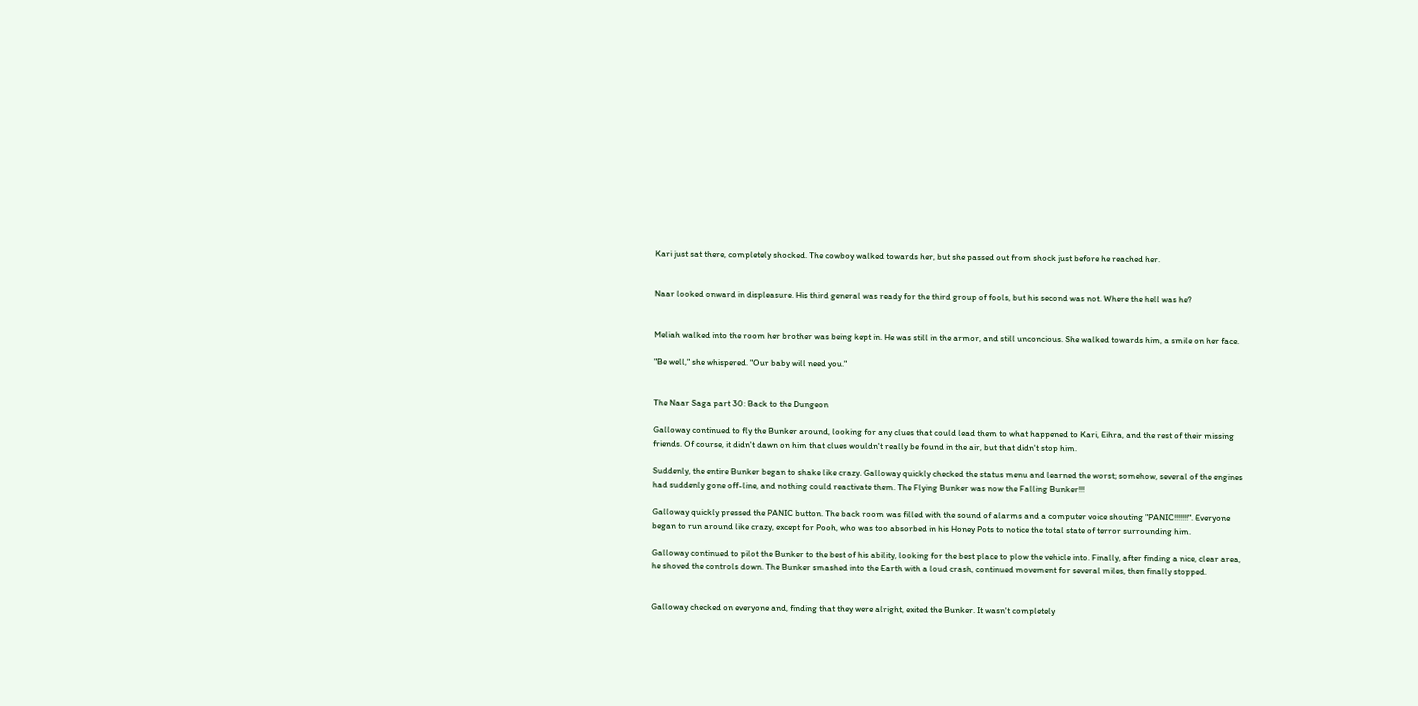Kari just sat there, completely shocked. The cowboy walked towards her, but she passed out from shock just before he reached her.


Naar looked onward in displeasure. His third general was ready for the third group of fools, but his second was not. Where the hell was he?


Meliah walked into the room her brother was being kept in. He was still in the armor, and still unconcious. She walked towards him, a smile on her face.

"Be well," she whispered. "Our baby will need you."


The Naar Saga part 30: Back to the Dungeon

Galloway continued to fly the Bunker around, looking for any clues that could lead them to what happened to Kari, Eihra, and the rest of their missing friends. Of course, it didn't dawn on him that clues wouldn't really be found in the air, but that didn't stop him.

Suddenly, the entire Bunker began to shake like crazy. Galloway quickly checked the status menu and learned the worst; somehow, several of the engines had suddenly gone off-line, and nothing could reactivate them. The Flying Bunker was now the Falling Bunker!!!

Galloway quickly pressed the PANIC button. The back room was filled with the sound of alarms and a computer voice shouting "PANIC!!!!!!!". Everyone began to run around like crazy, except for Pooh, who was too absorbed in his Honey Pots to notice the total state of terror surrounding him.

Galloway continued to pilot the Bunker to the best of his ability, looking for the best place to plow the vehicle into. Finally, after finding a nice, clear area, he shoved the controls down. The Bunker smashed into the Earth with a loud crash, continued movement for several miles, then finally stopped.


Galloway checked on everyone and, finding that they were alright, exited the Bunker. It wasn't completely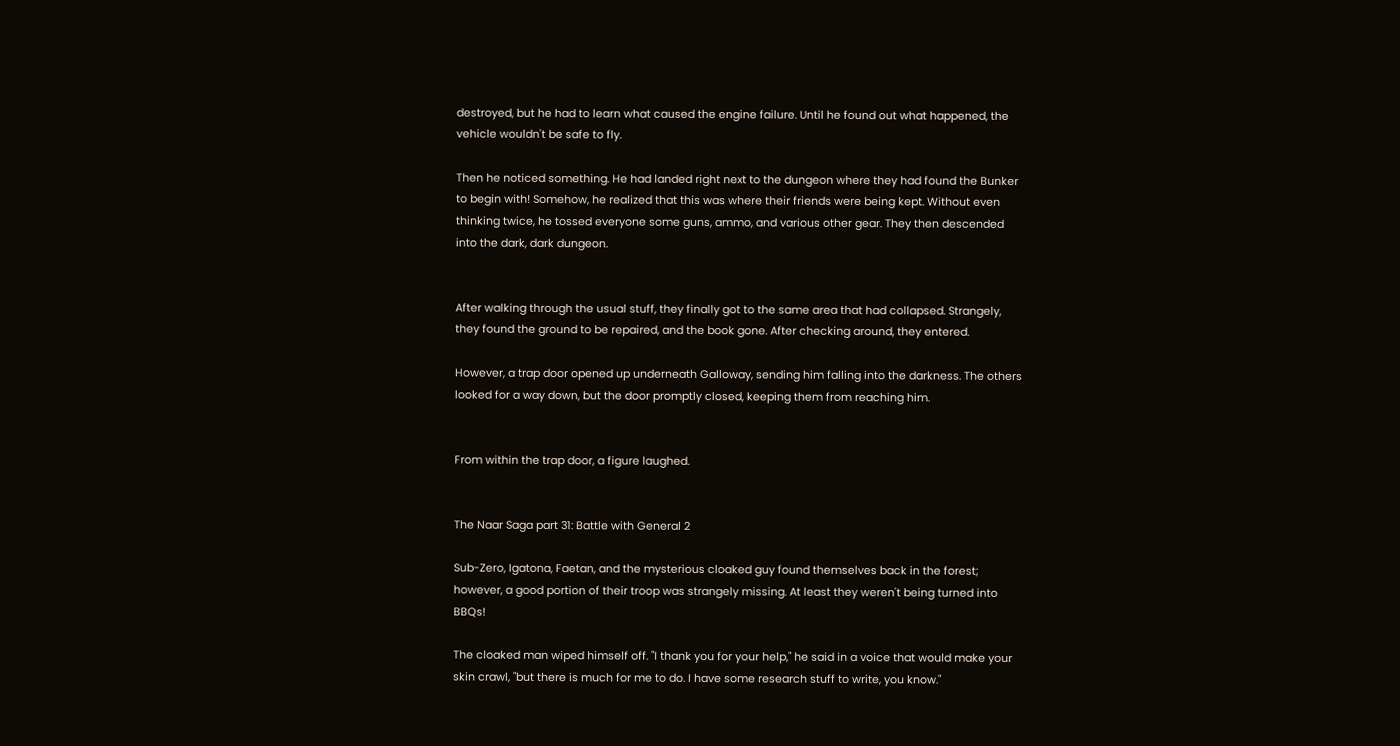destroyed, but he had to learn what caused the engine failure. Until he found out what happened, the vehicle wouldn't be safe to fly.

Then he noticed something. He had landed right next to the dungeon where they had found the Bunker to begin with! Somehow, he realized that this was where their friends were being kept. Without even thinking twice, he tossed everyone some guns, ammo, and various other gear. They then descended into the dark, dark dungeon.


After walking through the usual stuff, they finally got to the same area that had collapsed. Strangely, they found the ground to be repaired, and the book gone. After checking around, they entered.

However, a trap door opened up underneath Galloway, sending him falling into the darkness. The others looked for a way down, but the door promptly closed, keeping them from reaching him.


From within the trap door, a figure laughed.


The Naar Saga part 31: Battle with General 2

Sub-Zero, Igatona, Faetan, and the mysterious cloaked guy found themselves back in the forest; however, a good portion of their troop was strangely missing. At least they weren't being turned into BBQs!

The cloaked man wiped himself off. "I thank you for your help," he said in a voice that would make your skin crawl, "but there is much for me to do. I have some research stuff to write, you know."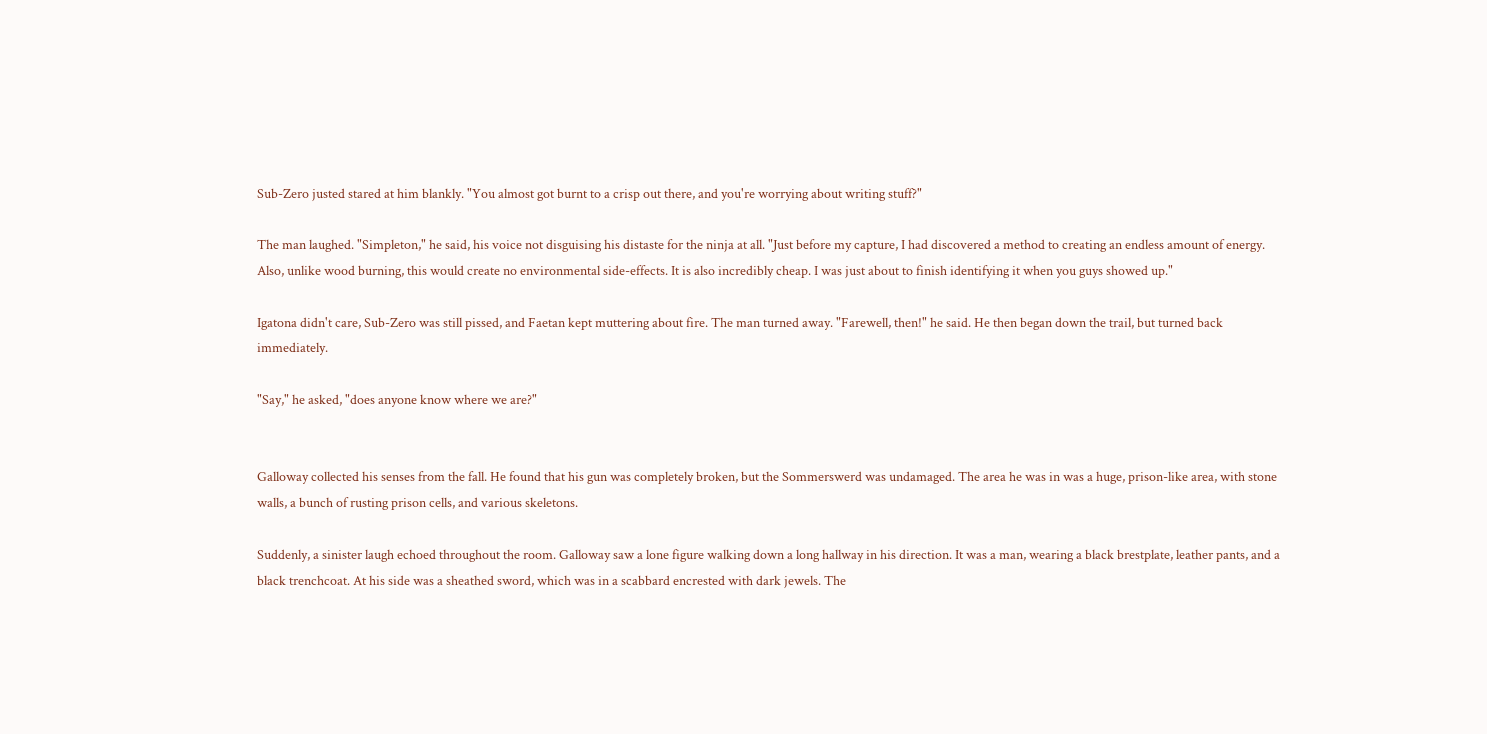Sub-Zero justed stared at him blankly. "You almost got burnt to a crisp out there, and you're worrying about writing stuff?"

The man laughed. "Simpleton," he said, his voice not disguising his distaste for the ninja at all. "Just before my capture, I had discovered a method to creating an endless amount of energy. Also, unlike wood burning, this would create no environmental side-effects. It is also incredibly cheap. I was just about to finish identifying it when you guys showed up."

Igatona didn't care, Sub-Zero was still pissed, and Faetan kept muttering about fire. The man turned away. "Farewell, then!" he said. He then began down the trail, but turned back immediately.

"Say," he asked, "does anyone know where we are?"


Galloway collected his senses from the fall. He found that his gun was completely broken, but the Sommerswerd was undamaged. The area he was in was a huge, prison-like area, with stone walls, a bunch of rusting prison cells, and various skeletons.

Suddenly, a sinister laugh echoed throughout the room. Galloway saw a lone figure walking down a long hallway in his direction. It was a man, wearing a black brestplate, leather pants, and a black trenchcoat. At his side was a sheathed sword, which was in a scabbard encrested with dark jewels. The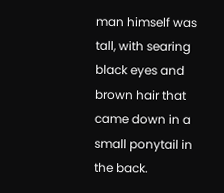man himself was tall, with searing black eyes and brown hair that came down in a small ponytail in the back.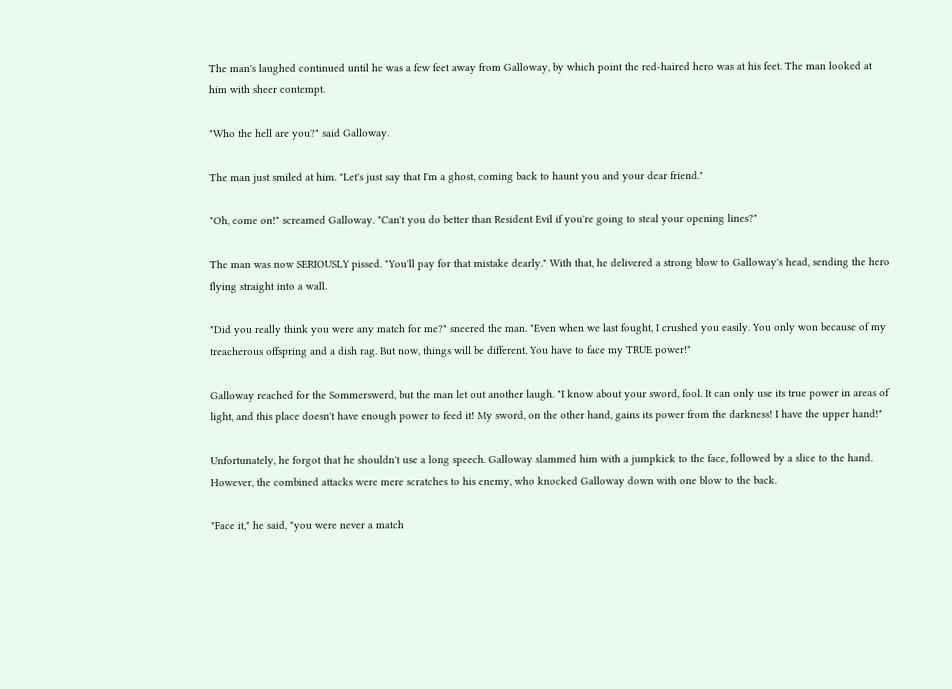The man's laughed continued until he was a few feet away from Galloway, by which point the red-haired hero was at his feet. The man looked at him with sheer contempt.

"Who the hell are you?" said Galloway.

The man just smiled at him. "Let's just say that I'm a ghost, coming back to haunt you and your dear friend."

"Oh, come on!" screamed Galloway. "Can't you do better than Resident Evil if you're going to steal your opening lines?"

The man was now SERIOUSLY pissed. "You'll pay for that mistake dearly." With that, he delivered a strong blow to Galloway's head, sending the hero flying straight into a wall.

"Did you really think you were any match for me?" sneered the man. "Even when we last fought, I crushed you easily. You only won because of my treacherous offspring and a dish rag. But now, things will be different. You have to face my TRUE power!"

Galloway reached for the Sommerswerd, but the man let out another laugh. "I know about your sword, fool. It can only use its true power in areas of light, and this place doesn't have enough power to feed it! My sword, on the other hand, gains its power from the darkness! I have the upper hand!"

Unfortunately, he forgot that he shouldn't use a long speech. Galloway slammed him with a jumpkick to the face, followed by a slice to the hand. However, the combined attacks were mere scratches to his enemy, who knocked Galloway down with one blow to the back.

"Face it," he said, "you were never a match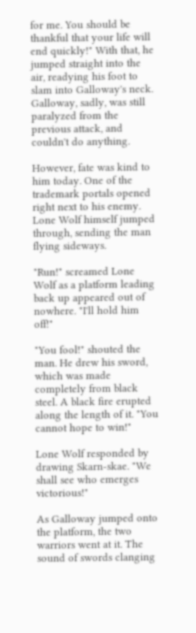for me. You should be thankful that your life will end quickly!" With that, he jumped straight into the air, readying his foot to slam into Galloway's neck. Galloway, sadly, was still paralyzed from the previous attack, and couldn't do anything.

However, fate was kind to him today. One of the trademark portals opened right next to his enemy. Lone Wolf himself jumped through, sending the man flying sideways.

"Run!" screamed Lone Wolf as a platform leading back up appeared out of nowhere. "I'll hold him off!"

"You fool!" shouted the man. He drew his sword, which was made completely from black steel. A black fire erupted along the length of it. "You cannot hope to win!"

Lone Wolf responded by drawing Skarn-skae. "We shall see who emerges victorious!"

As Galloway jumped onto the platform, the two warriors went at it. The sound of swords clanging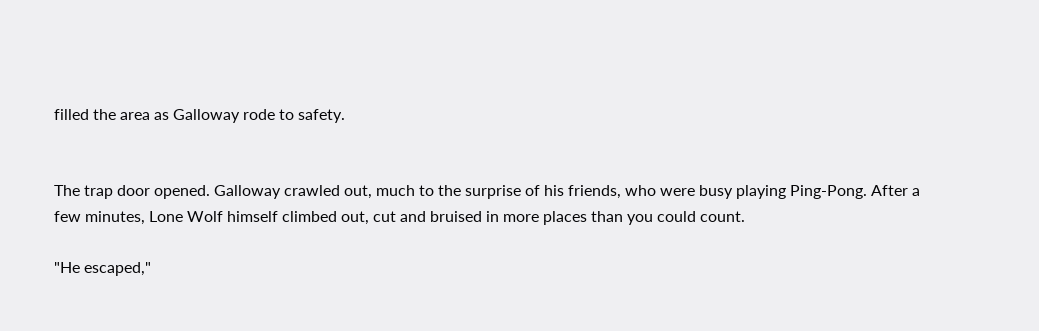filled the area as Galloway rode to safety.


The trap door opened. Galloway crawled out, much to the surprise of his friends, who were busy playing Ping-Pong. After a few minutes, Lone Wolf himself climbed out, cut and bruised in more places than you could count.

"He escaped,"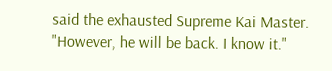said the exhausted Supreme Kai Master. "However, he will be back. I know it."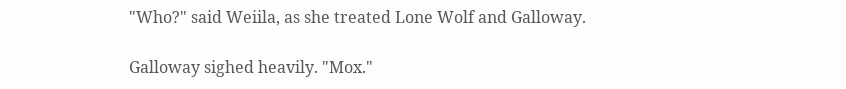"Who?" said Weiila, as she treated Lone Wolf and Galloway.

Galloway sighed heavily. "Mox."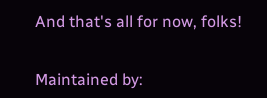And that's all for now, folks!


Maintained by: